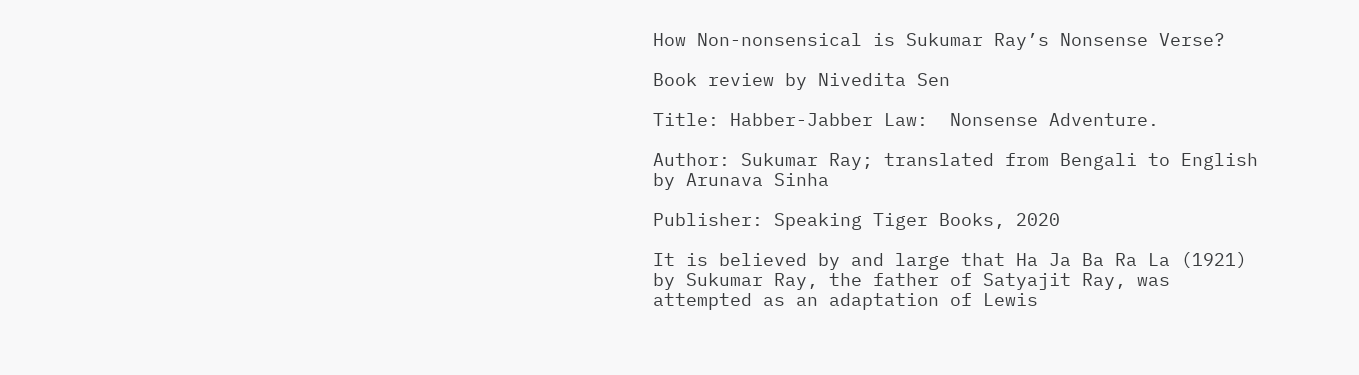How Non-nonsensical is Sukumar Ray’s Nonsense Verse?

Book review by Nivedita Sen

Title: Habber-Jabber Law:  Nonsense Adventure.

Author: Sukumar Ray; translated from Bengali to English by Arunava Sinha

Publisher: Speaking Tiger Books, 2020

It is believed by and large that Ha Ja Ba Ra La (1921) by Sukumar Ray, the father of Satyajit Ray, was attempted as an adaptation of Lewis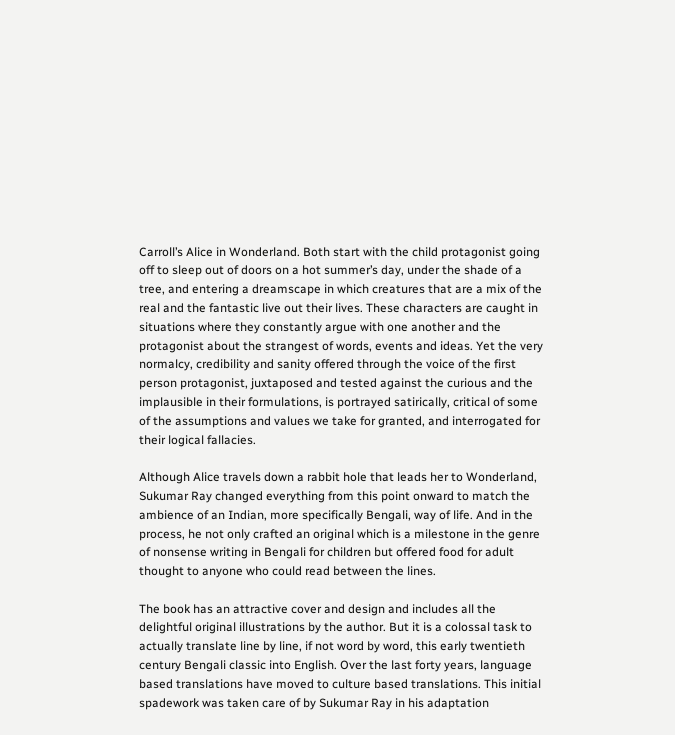Carroll’s Alice in Wonderland. Both start with the child protagonist going off to sleep out of doors on a hot summer’s day, under the shade of a tree, and entering a dreamscape in which creatures that are a mix of the real and the fantastic live out their lives. These characters are caught in situations where they constantly argue with one another and the protagonist about the strangest of words, events and ideas. Yet the very normalcy, credibility and sanity offered through the voice of the first person protagonist, juxtaposed and tested against the curious and the implausible in their formulations, is portrayed satirically, critical of some of the assumptions and values we take for granted, and interrogated for their logical fallacies.

Although Alice travels down a rabbit hole that leads her to Wonderland, Sukumar Ray changed everything from this point onward to match the ambience of an Indian, more specifically Bengali, way of life. And in the process, he not only crafted an original which is a milestone in the genre of nonsense writing in Bengali for children but offered food for adult thought to anyone who could read between the lines.

The book has an attractive cover and design and includes all the delightful original illustrations by the author. But it is a colossal task to actually translate line by line, if not word by word, this early twentieth century Bengali classic into English. Over the last forty years, language based translations have moved to culture based translations. This initial spadework was taken care of by Sukumar Ray in his adaptation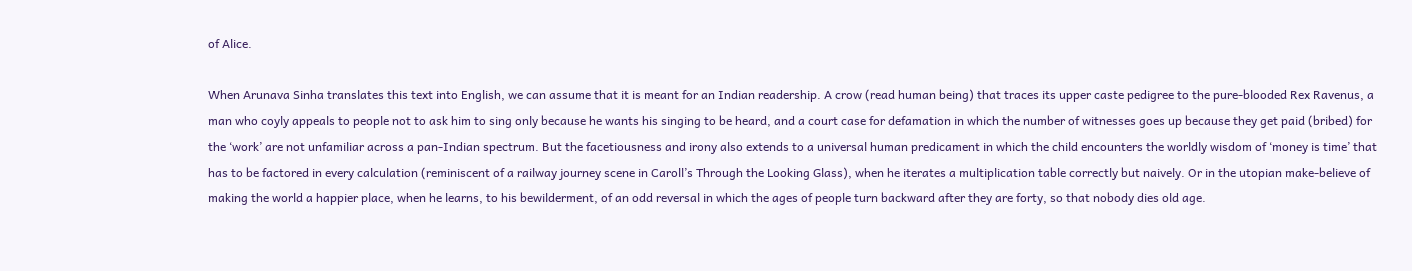of Alice.

When Arunava Sinha translates this text into English, we can assume that it is meant for an Indian readership. A crow (read human being) that traces its upper caste pedigree to the pure-blooded Rex Ravenus, a man who coyly appeals to people not to ask him to sing only because he wants his singing to be heard, and a court case for defamation in which the number of witnesses goes up because they get paid (bribed) for the ‘work’ are not unfamiliar across a pan-Indian spectrum. But the facetiousness and irony also extends to a universal human predicament in which the child encounters the worldly wisdom of ‘money is time’ that has to be factored in every calculation (reminiscent of a railway journey scene in Caroll’s Through the Looking Glass), when he iterates a multiplication table correctly but naively. Or in the utopian make-believe of making the world a happier place, when he learns, to his bewilderment, of an odd reversal in which the ages of people turn backward after they are forty, so that nobody dies old age.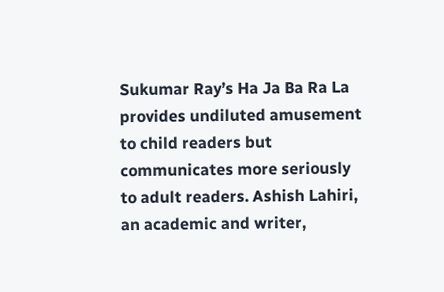Sukumar Ray’s Ha Ja Ba Ra La provides undiluted amusement to child readers but communicates more seriously to adult readers. Ashish Lahiri, an academic and writer,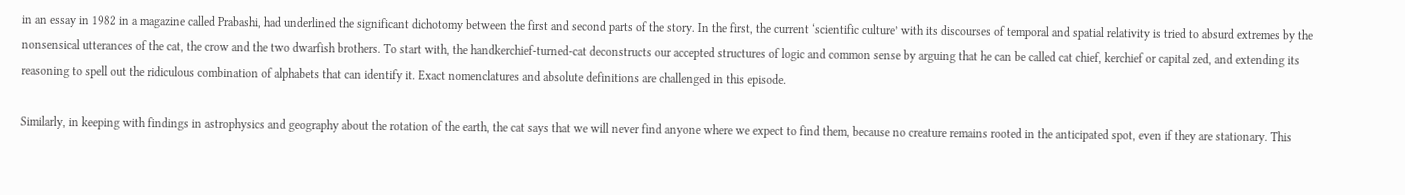in an essay in 1982 in a magazine called Prabashi, had underlined the significant dichotomy between the first and second parts of the story. In the first, the current ‘scientific culture’ with its discourses of temporal and spatial relativity is tried to absurd extremes by the nonsensical utterances of the cat, the crow and the two dwarfish brothers. To start with, the handkerchief-turned-cat deconstructs our accepted structures of logic and common sense by arguing that he can be called cat chief, kerchief or capital zed, and extending its reasoning to spell out the ridiculous combination of alphabets that can identify it. Exact nomenclatures and absolute definitions are challenged in this episode.

Similarly, in keeping with findings in astrophysics and geography about the rotation of the earth, the cat says that we will never find anyone where we expect to find them, because no creature remains rooted in the anticipated spot, even if they are stationary. This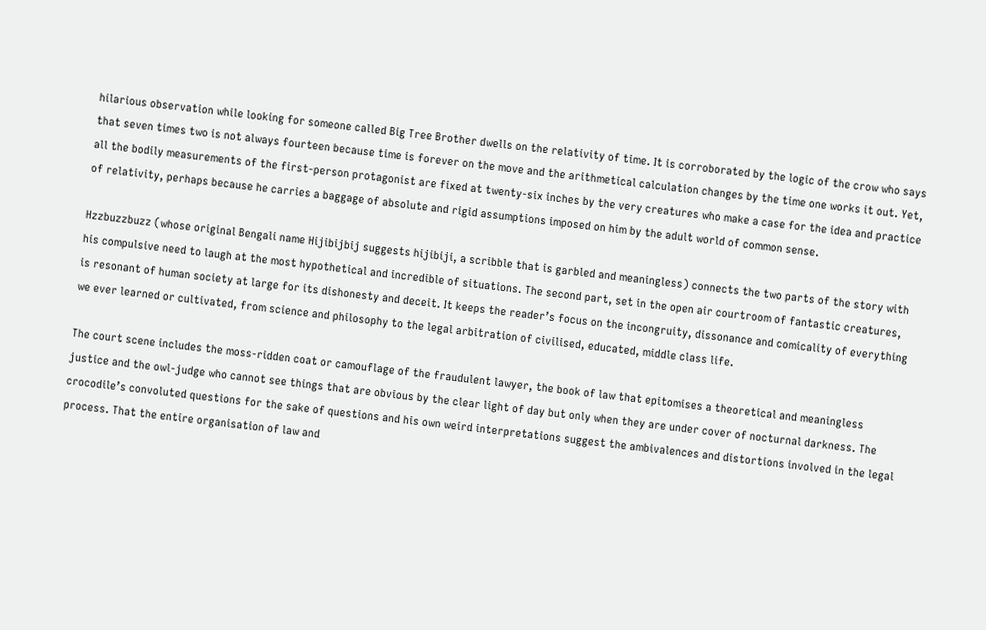hilarious observation while looking for someone called Big Tree Brother dwells on the relativity of time. It is corroborated by the logic of the crow who says that seven times two is not always fourteen because time is forever on the move and the arithmetical calculation changes by the time one works it out. Yet, all the bodily measurements of the first-person protagonist are fixed at twenty-six inches by the very creatures who make a case for the idea and practice of relativity, perhaps because he carries a baggage of absolute and rigid assumptions imposed on him by the adult world of common sense.

Hzzbuzzbuzz (whose original Bengali name Hijibijbij suggests hijibiji, a scribble that is garbled and meaningless) connects the two parts of the story with his compulsive need to laugh at the most hypothetical and incredible of situations. The second part, set in the open air courtroom of fantastic creatures, is resonant of human society at large for its dishonesty and deceit. It keeps the reader’s focus on the incongruity, dissonance and comicality of everything we ever learned or cultivated, from science and philosophy to the legal arbitration of civilised, educated, middle class life.

The court scene includes the moss-ridden coat or camouflage of the fraudulent lawyer, the book of law that epitomises a theoretical and meaningless justice and the owl-judge who cannot see things that are obvious by the clear light of day but only when they are under cover of nocturnal darkness. The crocodile’s convoluted questions for the sake of questions and his own weird interpretations suggest the ambivalences and distortions involved in the legal process. That the entire organisation of law and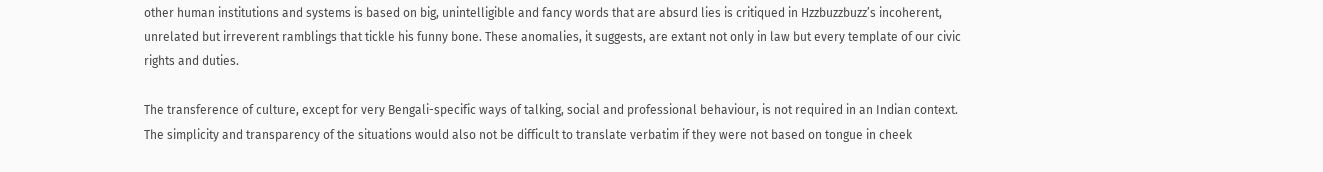other human institutions and systems is based on big, unintelligible and fancy words that are absurd lies is critiqued in Hzzbuzzbuzz’s incoherent, unrelated but irreverent ramblings that tickle his funny bone. These anomalies, it suggests, are extant not only in law but every template of our civic rights and duties.

The transference of culture, except for very Bengali-specific ways of talking, social and professional behaviour, is not required in an Indian context. The simplicity and transparency of the situations would also not be difficult to translate verbatim if they were not based on tongue in cheek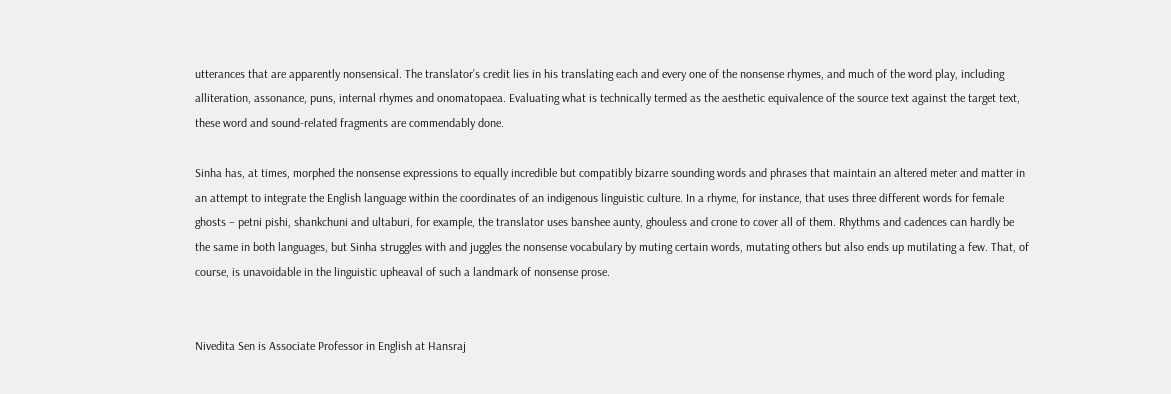utterances that are apparently nonsensical. The translator’s credit lies in his translating each and every one of the nonsense rhymes, and much of the word play, including alliteration, assonance, puns, internal rhymes and onomatopaea. Evaluating what is technically termed as the aesthetic equivalence of the source text against the target text, these word and sound-related fragments are commendably done.

Sinha has, at times, morphed the nonsense expressions to equally incredible but compatibly bizarre sounding words and phrases that maintain an altered meter and matter in an attempt to integrate the English language within the coordinates of an indigenous linguistic culture. In a rhyme, for instance, that uses three different words for female ghosts – petni pishi, shankchuni and ultaburi, for example, the translator uses banshee aunty, ghouless and crone to cover all of them. Rhythms and cadences can hardly be the same in both languages, but Sinha struggles with and juggles the nonsense vocabulary by muting certain words, mutating others but also ends up mutilating a few. That, of course, is unavoidable in the linguistic upheaval of such a landmark of nonsense prose.


Nivedita Sen is Associate Professor in English at Hansraj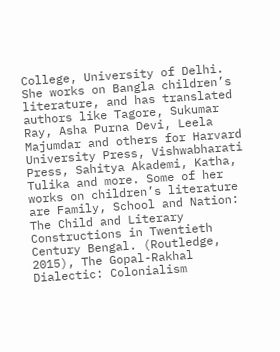College, University of Delhi. She works on Bangla children’s literature, and has translated authors like Tagore, Sukumar Ray, Asha Purna Devi, Leela Majumdar and others for Harvard University Press, Vishwabharati Press, Sahitya Akademi, Katha, Tulika and more. Some of her works on children’s literature are Family, School and Nation: The Child and Literary Constructions in Twentieth Century Bengal. (Routledge, 2015), The Gopal-Rakhal Dialectic: Colonialism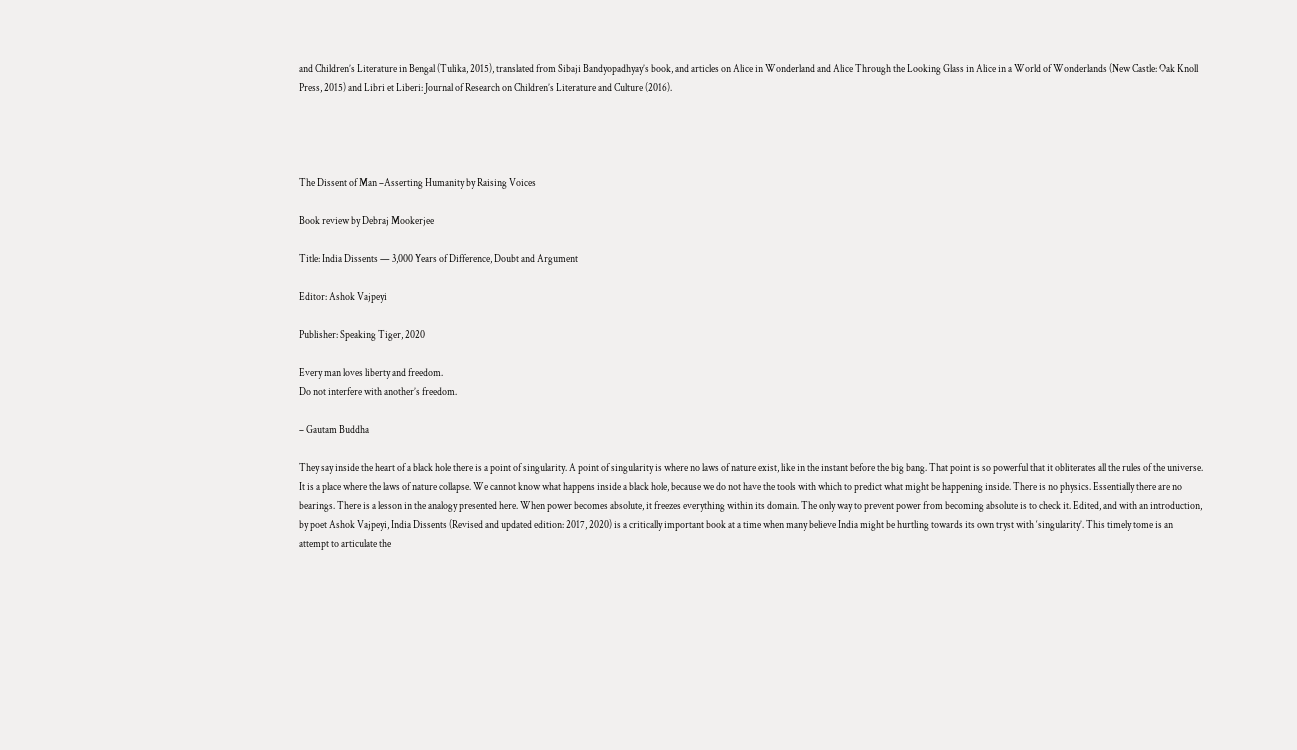and Children’s Literature in Bengal (Tulika, 2015), translated from Sibaji Bandyopadhyay’s book, and articles on Alice in Wonderland and Alice Through the Looking Glass in Alice in a World of Wonderlands (New Castle: Oak Knoll Press, 2015) and Libri et Liberi: Journal of Research on Children’s Literature and Culture (2016).




The Dissent of Man –Asserting Humanity by Raising Voices

Book review by Debraj Mookerjee

Title: India Dissents — 3,000 Years of Difference, Doubt and Argument

Editor: Ashok Vajpeyi

Publisher: Speaking Tiger, 2020

Every man loves liberty and freedom.
Do not interfere with another’s freedom.

– Gautam Buddha

They say inside the heart of a black hole there is a point of singularity. A point of singularity is where no laws of nature exist, like in the instant before the big bang. That point is so powerful that it obliterates all the rules of the universe. It is a place where the laws of nature collapse. We cannot know what happens inside a black hole, because we do not have the tools with which to predict what might be happening inside. There is no physics. Essentially there are no bearings. There is a lesson in the analogy presented here. When power becomes absolute, it freezes everything within its domain. The only way to prevent power from becoming absolute is to check it. Edited, and with an introduction, by poet Ashok Vajpeyi, India Dissents (Revised and updated edition: 2017, 2020) is a critically important book at a time when many believe India might be hurtling towards its own tryst with ‘singularity’. This timely tome is an attempt to articulate the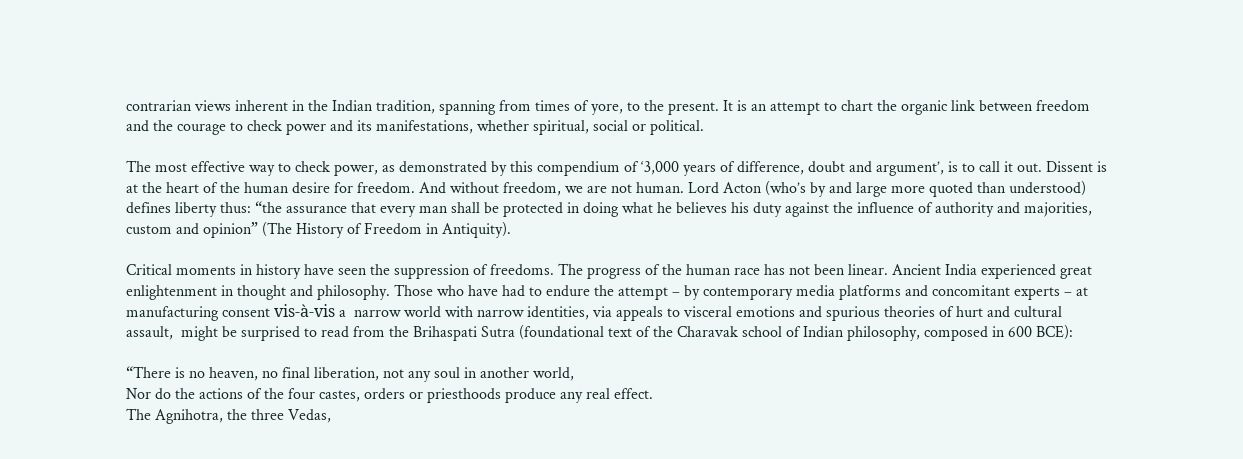contrarian views inherent in the Indian tradition, spanning from times of yore, to the present. It is an attempt to chart the organic link between freedom and the courage to check power and its manifestations, whether spiritual, social or political.

The most effective way to check power, as demonstrated by this compendium of ‘3,000 years of difference, doubt and argument’, is to call it out. Dissent is at the heart of the human desire for freedom. And without freedom, we are not human. Lord Acton (who’s by and large more quoted than understood) defines liberty thus: “the assurance that every man shall be protected in doing what he believes his duty against the influence of authority and majorities, custom and opinion” (The History of Freedom in Antiquity).

Critical moments in history have seen the suppression of freedoms. The progress of the human race has not been linear. Ancient India experienced great enlightenment in thought and philosophy. Those who have had to endure the attempt – by contemporary media platforms and concomitant experts – at manufacturing consent vis-à-vis a  narrow world with narrow identities, via appeals to visceral emotions and spurious theories of hurt and cultural assault,  might be surprised to read from the Brihaspati Sutra (foundational text of the Charavak school of Indian philosophy, composed in 600 BCE):

“There is no heaven, no final liberation, not any soul in another world,
Nor do the actions of the four castes, orders or priesthoods produce any real effect.
The Agnihotra, the three Vedas,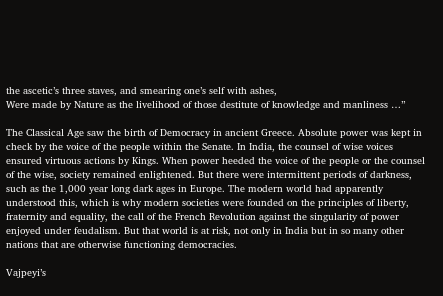the ascetic’s three staves, and smearing one’s self with ashes,
Were made by Nature as the livelihood of those destitute of knowledge and manliness …”

The Classical Age saw the birth of Democracy in ancient Greece. Absolute power was kept in check by the voice of the people within the Senate. In India, the counsel of wise voices ensured virtuous actions by Kings. When power heeded the voice of the people or the counsel of the wise, society remained enlightened. But there were intermittent periods of darkness, such as the 1,000 year long dark ages in Europe. The modern world had apparently understood this, which is why modern societies were founded on the principles of liberty, fraternity and equality, the call of the French Revolution against the singularity of power enjoyed under feudalism. But that world is at risk, not only in India but in so many other nations that are otherwise functioning democracies.

Vajpeyi’s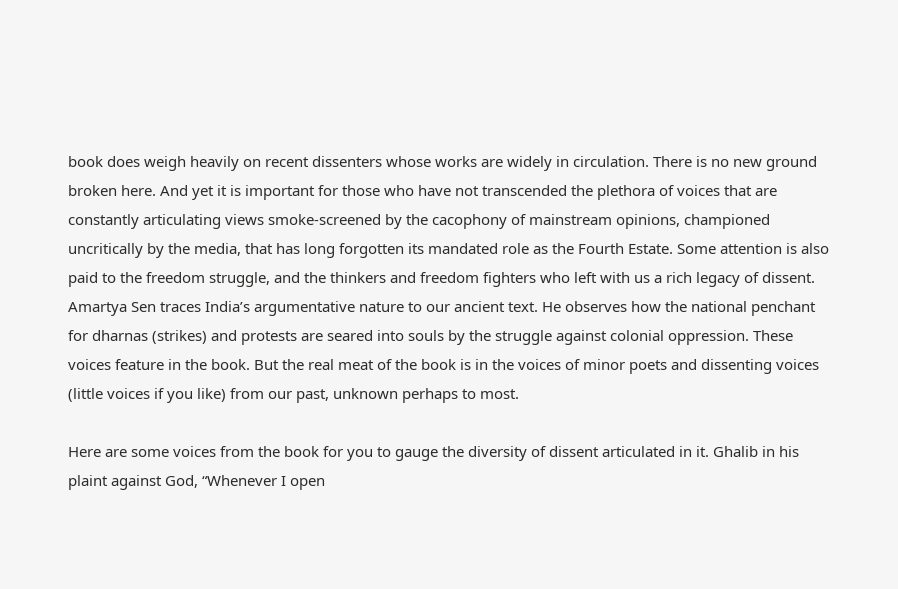book does weigh heavily on recent dissenters whose works are widely in circulation. There is no new ground broken here. And yet it is important for those who have not transcended the plethora of voices that are constantly articulating views smoke-screened by the cacophony of mainstream opinions, championed uncritically by the media, that has long forgotten its mandated role as the Fourth Estate. Some attention is also paid to the freedom struggle, and the thinkers and freedom fighters who left with us a rich legacy of dissent. Amartya Sen traces India’s argumentative nature to our ancient text. He observes how the national penchant for dharnas (strikes) and protests are seared into souls by the struggle against colonial oppression. These voices feature in the book. But the real meat of the book is in the voices of minor poets and dissenting voices (little voices if you like) from our past, unknown perhaps to most.

Here are some voices from the book for you to gauge the diversity of dissent articulated in it. Ghalib in his plaint against God, “Whenever I open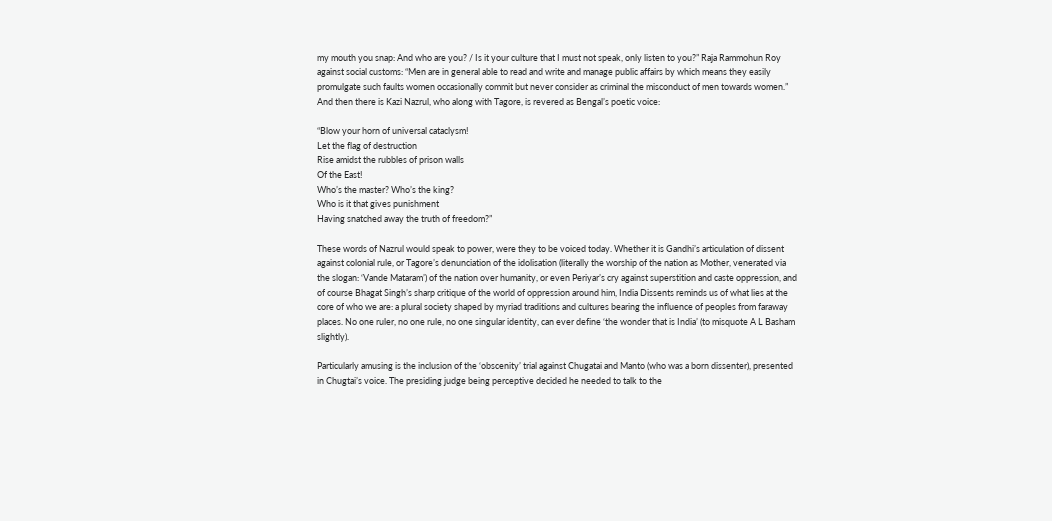my mouth you snap: And who are you? / Is it your culture that I must not speak, only listen to you?” Raja Rammohun Roy against social customs: “Men are in general able to read and write and manage public affairs by which means they easily promulgate such faults women occasionally commit but never consider as criminal the misconduct of men towards women.” And then there is Kazi Nazrul, who along with Tagore, is revered as Bengal’s poetic voice:

“Blow your horn of universal cataclysm!
Let the flag of destruction
Rise amidst the rubbles of prison walls
Of the East!
Who’s the master? Who’s the king?
Who is it that gives punishment
Having snatched away the truth of freedom?”

These words of Nazrul would speak to power, were they to be voiced today. Whether it is Gandhi’s articulation of dissent against colonial rule, or Tagore’s denunciation of the idolisation (literally the worship of the nation as Mother, venerated via the slogan: ‘Vande Mataram’) of the nation over humanity, or even Periyar’s cry against superstition and caste oppression, and of course Bhagat Singh’s sharp critique of the world of oppression around him, India Dissents reminds us of what lies at the core of who we are: a plural society shaped by myriad traditions and cultures bearing the influence of peoples from faraway places. No one ruler, no one rule, no one singular identity, can ever define ‘the wonder that is India’ (to misquote A L Basham slightly).

Particularly amusing is the inclusion of the ‘obscenity’ trial against Chugatai and Manto (who was a born dissenter), presented in Chugtai’s voice. The presiding judge being perceptive decided he needed to talk to the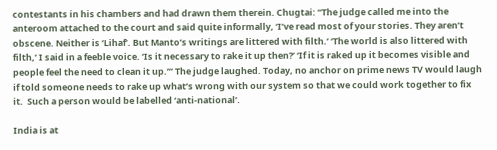contestants in his chambers and had drawn them therein. Chugtai: “The judge called me into the anteroom attached to the court and said quite informally, ‘I’ve read most of your stories. They aren’t obscene. Neither is ‘Lihaf’. But Manto’s writings are littered with filth.’ ‘The world is also littered with filth,’ I said in a feeble voice. ‘Is it necessary to rake it up then?’ ‘If it is raked up it becomes visible and people feel the need to clean it up.’” The judge laughed. Today, no anchor on prime news TV would laugh if told someone needs to rake up what’s wrong with our system so that we could work together to fix it.  Such a person would be labelled ‘anti-national’.

India is at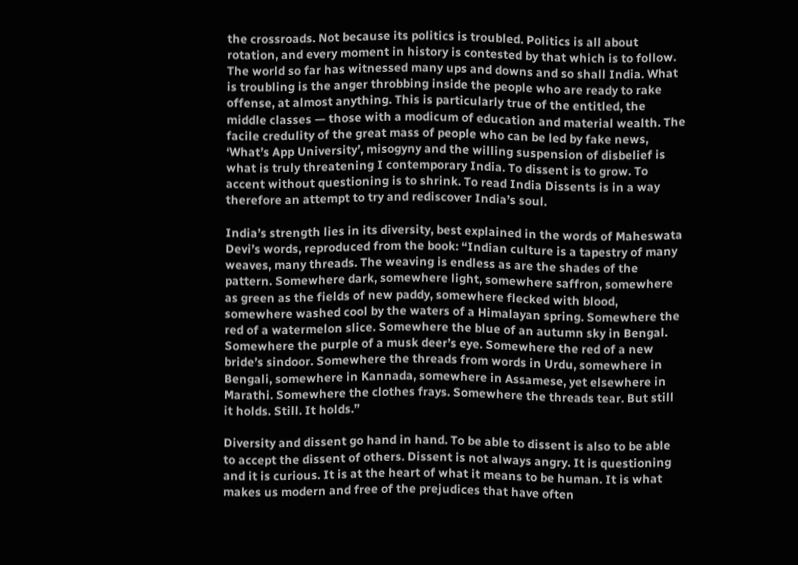the crossroads. Not because its politics is troubled. Politics is all about rotation, and every moment in history is contested by that which is to follow. The world so far has witnessed many ups and downs and so shall India. What is troubling is the anger throbbing inside the people who are ready to rake offense, at almost anything. This is particularly true of the entitled, the middle classes — those with a modicum of education and material wealth. The facile credulity of the great mass of people who can be led by fake news, ‘What’s App University’, misogyny and the willing suspension of disbelief is what is truly threatening I contemporary India. To dissent is to grow. To accent without questioning is to shrink. To read India Dissents is in a way therefore an attempt to try and rediscover India’s soul.

India’s strength lies in its diversity, best explained in the words of Maheswata Devi’s words, reproduced from the book: “Indian culture is a tapestry of many weaves, many threads. The weaving is endless as are the shades of the pattern. Somewhere dark, somewhere light, somewhere saffron, somewhere as green as the fields of new paddy, somewhere flecked with blood, somewhere washed cool by the waters of a Himalayan spring. Somewhere the red of a watermelon slice. Somewhere the blue of an autumn sky in Bengal. Somewhere the purple of a musk deer’s eye. Somewhere the red of a new bride’s sindoor. Somewhere the threads from words in Urdu, somewhere in Bengali, somewhere in Kannada, somewhere in Assamese, yet elsewhere in Marathi. Somewhere the clothes frays. Somewhere the threads tear. But still it holds. Still. It holds.”

Diversity and dissent go hand in hand. To be able to dissent is also to be able to accept the dissent of others. Dissent is not always angry. It is questioning and it is curious. It is at the heart of what it means to be human. It is what makes us modern and free of the prejudices that have often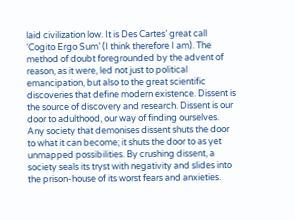laid civilization low. It is Des Cartes’ great call ‘Cogito Ergo Sum’ (I think therefore I am). The method of doubt foregrounded by the advent of reason, as it were, led not just to political emancipation, but also to the great scientific discoveries that define modern existence. Dissent is the source of discovery and research. Dissent is our door to adulthood, our way of finding ourselves. Any society that demonises dissent shuts the door to what it can become; it shuts the door to as yet unmapped possibilities. By crushing dissent, a society seals its tryst with negativity and slides into the prison-house of its worst fears and anxieties.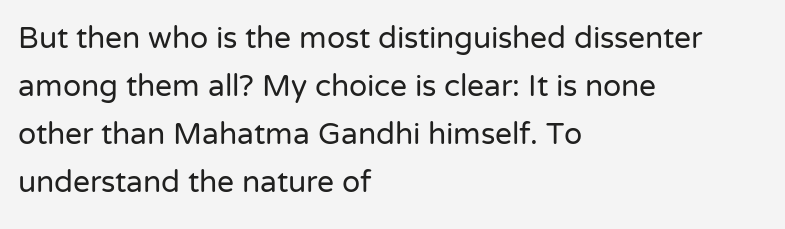But then who is the most distinguished dissenter among them all? My choice is clear: It is none other than Mahatma Gandhi himself. To understand the nature of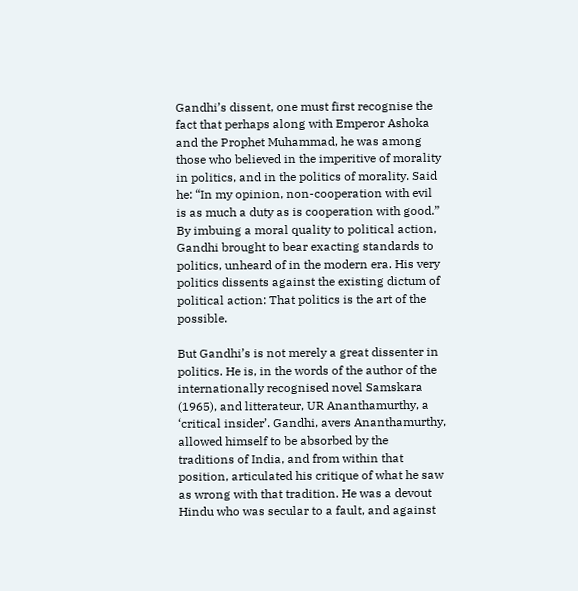Gandhi’s dissent, one must first recognise the fact that perhaps along with Emperor Ashoka and the Prophet Muhammad, he was among those who believed in the imperitive of morality in politics, and in the politics of morality. Said he: “In my opinion, non-cooperation with evil is as much a duty as is cooperation with good.” By imbuing a moral quality to political action, Gandhi brought to bear exacting standards to politics, unheard of in the modern era. His very politics dissents against the existing dictum of political action: That politics is the art of the possible.

But Gandhi’s is not merely a great dissenter in politics. He is, in the words of the author of the internationally recognised novel Samskara (1965), and litterateur, UR Ananthamurthy, a ‘critical insider’. Gandhi, avers Ananthamurthy, allowed himself to be absorbed by the traditions of India, and from within that position, articulated his critique of what he saw as wrong with that tradition. He was a devout Hindu who was secular to a fault, and against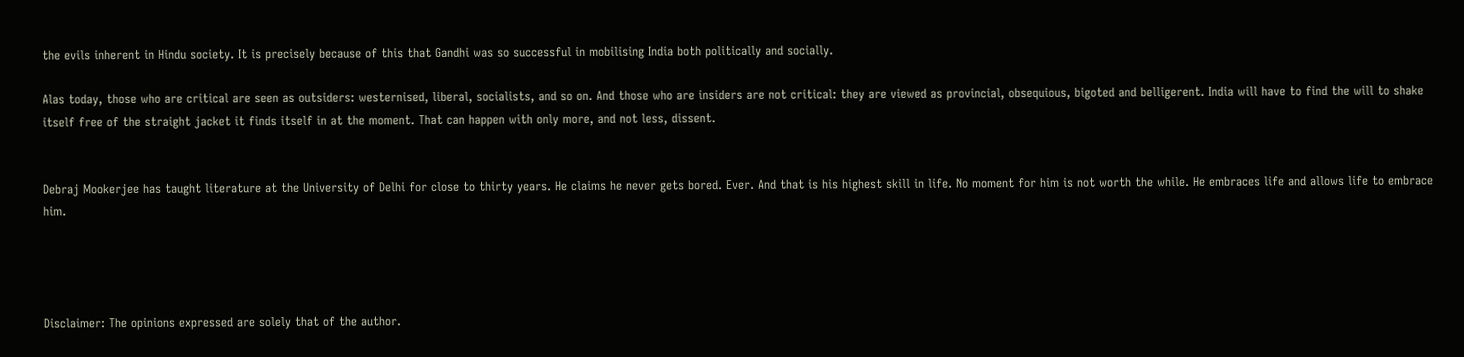the evils inherent in Hindu society. It is precisely because of this that Gandhi was so successful in mobilising India both politically and socially.

Alas today, those who are critical are seen as outsiders: westernised, liberal, socialists, and so on. And those who are insiders are not critical: they are viewed as provincial, obsequious, bigoted and belligerent. India will have to find the will to shake itself free of the straight jacket it finds itself in at the moment. That can happen with only more, and not less, dissent.


Debraj Mookerjee has taught literature at the University of Delhi for close to thirty years. He claims he never gets bored. Ever. And that is his highest skill in life. No moment for him is not worth the while. He embraces life and allows life to embrace him.




Disclaimer: The opinions expressed are solely that of the author.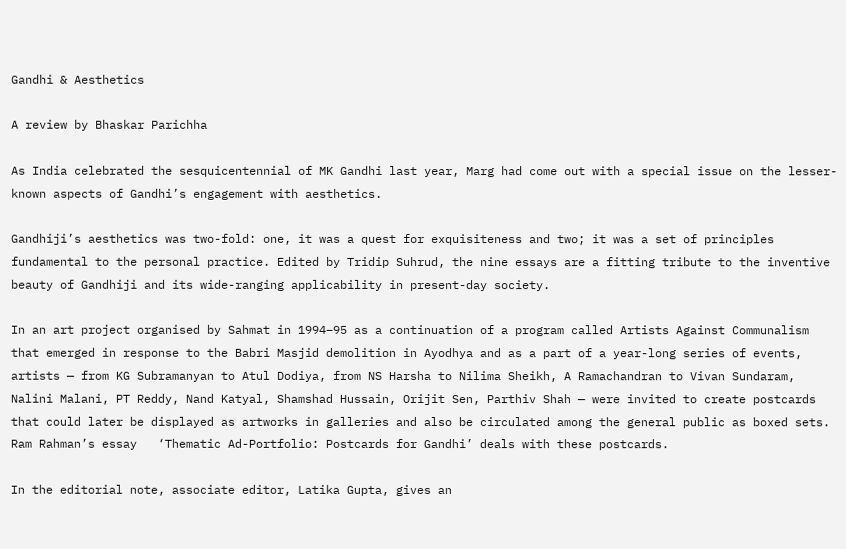Gandhi & Aesthetics

A review by Bhaskar Parichha

As India celebrated the sesquicentennial of MK Gandhi last year, Marg had come out with a special issue on the lesser-known aspects of Gandhi’s engagement with aesthetics.

Gandhiji’s aesthetics was two-fold: one, it was a quest for exquisiteness and two; it was a set of principles fundamental to the personal practice. Edited by Tridip Suhrud, the nine essays are a fitting tribute to the inventive beauty of Gandhiji and its wide-ranging applicability in present-day society.

In an art project organised by Sahmat in 1994–95 as a continuation of a program called Artists Against Communalism that emerged in response to the Babri Masjid demolition in Ayodhya and as a part of a year-long series of events, artists — from KG Subramanyan to Atul Dodiya, from NS Harsha to Nilima Sheikh, A Ramachandran to Vivan Sundaram, Nalini Malani, PT Reddy, Nand Katyal, Shamshad Hussain, Orijit Sen, Parthiv Shah — were invited to create postcards that could later be displayed as artworks in galleries and also be circulated among the general public as boxed sets. Ram Rahman’s essay   ‘Thematic Ad-Portfolio: Postcards for Gandhi’ deals with these postcards.

In the editorial note, associate editor, Latika Gupta, gives an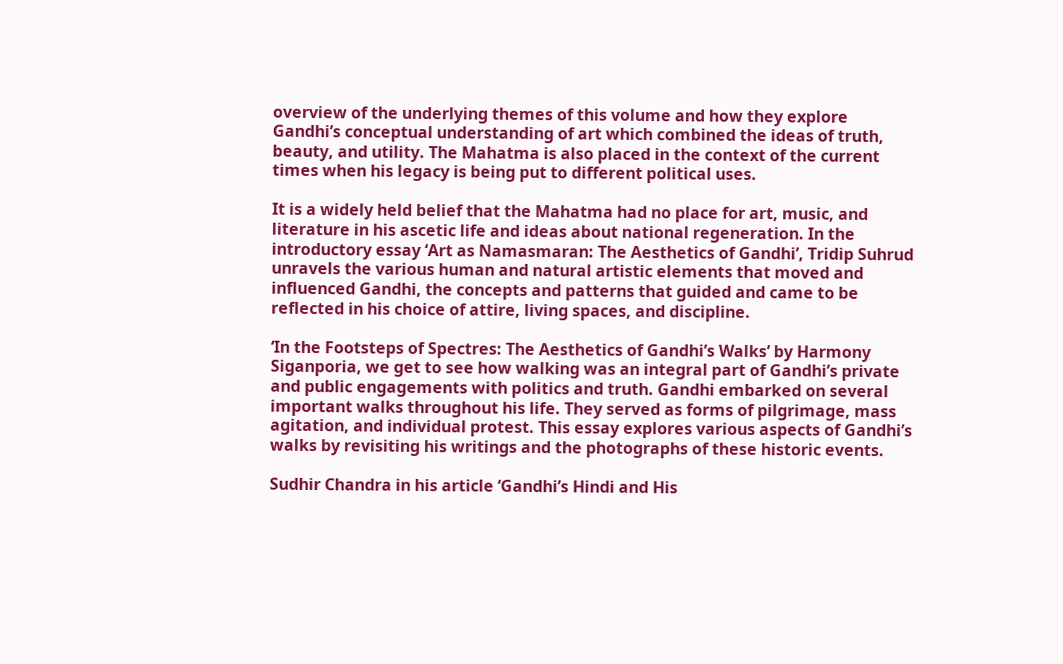overview of the underlying themes of this volume and how they explore Gandhi’s conceptual understanding of art which combined the ideas of truth, beauty, and utility. The Mahatma is also placed in the context of the current times when his legacy is being put to different political uses.

It is a widely held belief that the Mahatma had no place for art, music, and literature in his ascetic life and ideas about national regeneration. In the introductory essay ‘Art as Namasmaran: The Aesthetics of Gandhi’, Tridip Suhrud unravels the various human and natural artistic elements that moved and influenced Gandhi, the concepts and patterns that guided and came to be reflected in his choice of attire, living spaces, and discipline.

‘In the Footsteps of Spectres: The Aesthetics of Gandhi’s Walks’ by Harmony Siganporia, we get to see how walking was an integral part of Gandhi’s private and public engagements with politics and truth. Gandhi embarked on several important walks throughout his life. They served as forms of pilgrimage, mass agitation, and individual protest. This essay explores various aspects of Gandhi’s walks by revisiting his writings and the photographs of these historic events.

Sudhir Chandra in his article ‘Gandhi’s Hindi and His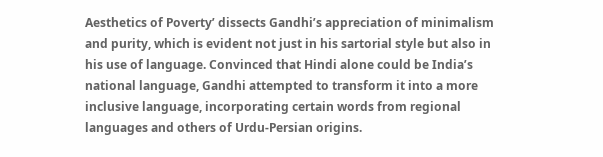Aesthetics of Poverty’ dissects Gandhi’s appreciation of minimalism and purity, which is evident not just in his sartorial style but also in his use of language. Convinced that Hindi alone could be India’s national language, Gandhi attempted to transform it into a more inclusive language, incorporating certain words from regional languages and others of Urdu-Persian origins.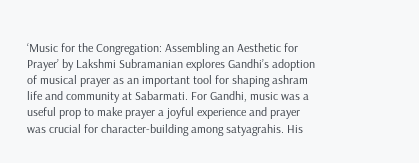‘Music for the Congregation: Assembling an Aesthetic for Prayer’ by Lakshmi Subramanian explores Gandhi’s adoption of musical prayer as an important tool for shaping ashram life and community at Sabarmati. For Gandhi, music was a useful prop to make prayer a joyful experience and prayer was crucial for character-building among satyagrahis. His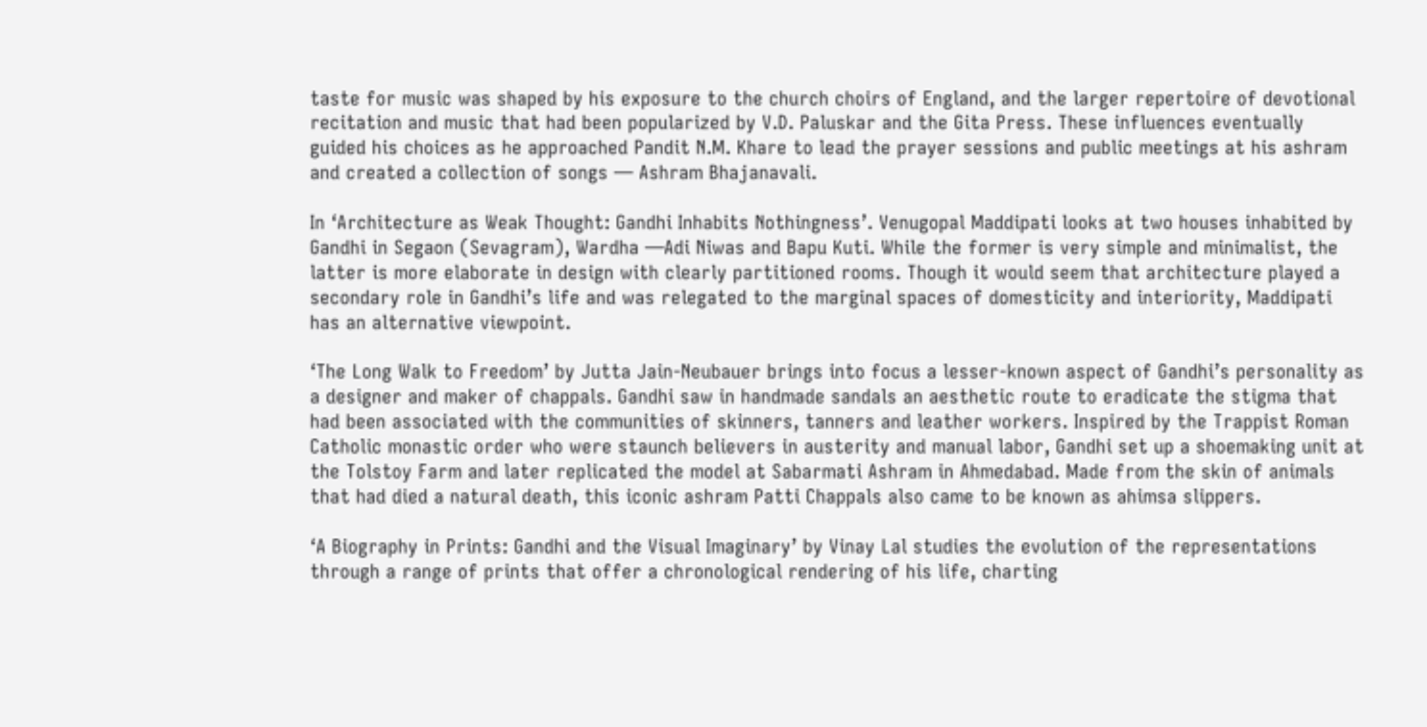taste for music was shaped by his exposure to the church choirs of England, and the larger repertoire of devotional recitation and music that had been popularized by V.D. Paluskar and the Gita Press. These influences eventually guided his choices as he approached Pandit N.M. Khare to lead the prayer sessions and public meetings at his ashram and created a collection of songs — Ashram Bhajanavali.

In ‘Architecture as Weak Thought: Gandhi Inhabits Nothingness’. Venugopal Maddipati looks at two houses inhabited by Gandhi in Segaon (Sevagram), Wardha —Adi Niwas and Bapu Kuti. While the former is very simple and minimalist, the latter is more elaborate in design with clearly partitioned rooms. Though it would seem that architecture played a secondary role in Gandhi’s life and was relegated to the marginal spaces of domesticity and interiority, Maddipati has an alternative viewpoint.

‘The Long Walk to Freedom’ by Jutta Jain-Neubauer brings into focus a lesser-known aspect of Gandhi’s personality as a designer and maker of chappals. Gandhi saw in handmade sandals an aesthetic route to eradicate the stigma that had been associated with the communities of skinners, tanners and leather workers. Inspired by the Trappist Roman Catholic monastic order who were staunch believers in austerity and manual labor, Gandhi set up a shoemaking unit at the Tolstoy Farm and later replicated the model at Sabarmati Ashram in Ahmedabad. Made from the skin of animals that had died a natural death, this iconic ashram Patti Chappals also came to be known as ahimsa slippers.

‘A Biography in Prints: Gandhi and the Visual Imaginary’ by Vinay Lal studies the evolution of the representations through a range of prints that offer a chronological rendering of his life, charting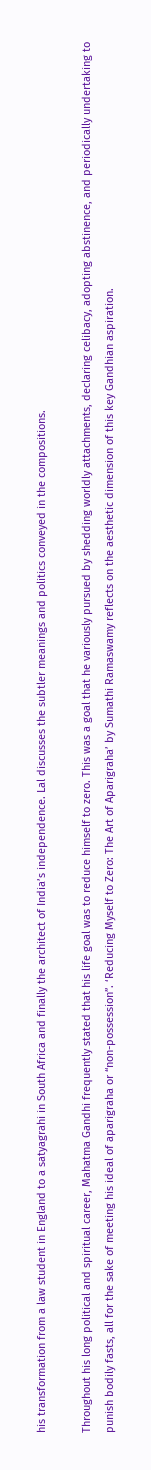his transformation from a law student in England to a satyagrahi in South Africa and finally the architect of India’s independence. Lal discusses the subtler meanings and politics conveyed in the compositions.

Throughout his long political and spiritual career, Mahatma Gandhi frequently stated that his life goal was to reduce himself to zero. This was a goal that he variously pursued by shedding worldly attachments, declaring celibacy, adopting abstinence, and periodically undertaking to punish bodily fasts, all for the sake of meeting his ideal of aparigraha or “non-possession”. ‘Reducing Myself to Zero: The Art of Aparigraha’ by Sumathi Ramaswamy reflects on the aesthetic dimension of this key Gandhian aspiration.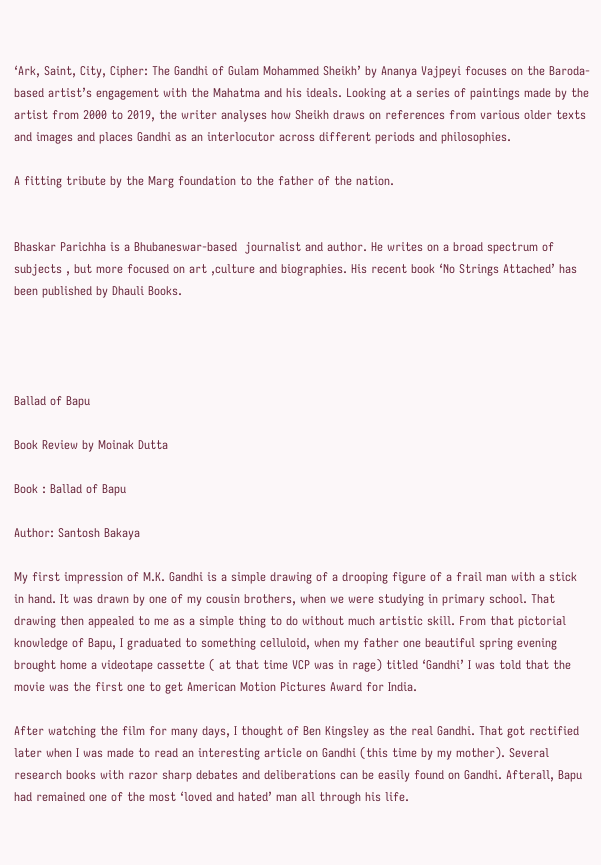‘Ark, Saint, City, Cipher: The Gandhi of Gulam Mohammed Sheikh’ by Ananya Vajpeyi focuses on the Baroda-based artist’s engagement with the Mahatma and his ideals. Looking at a series of paintings made by the artist from 2000 to 2019, the writer analyses how Sheikh draws on references from various older texts and images and places Gandhi as an interlocutor across different periods and philosophies.

A fitting tribute by the Marg foundation to the father of the nation.


Bhaskar Parichha is a Bhubaneswar-based  journalist and author. He writes on a broad spectrum of  subjects , but more focused on art ,culture and biographies. His recent book ‘No Strings Attached’ has been published by Dhauli Books.




Ballad of Bapu

Book Review by Moinak Dutta

Book : Ballad of Bapu

Author: Santosh Bakaya

My first impression of M.K. Gandhi is a simple drawing of a drooping figure of a frail man with a stick in hand. It was drawn by one of my cousin brothers, when we were studying in primary school. That drawing then appealed to me as a simple thing to do without much artistic skill. From that pictorial knowledge of Bapu, I graduated to something celluloid, when my father one beautiful spring evening brought home a videotape cassette ( at that time VCP was in rage) titled ‘Gandhi’ I was told that the movie was the first one to get American Motion Pictures Award for India.

After watching the film for many days, I thought of Ben Kingsley as the real Gandhi. That got rectified later when I was made to read an interesting article on Gandhi (this time by my mother). Several research books with razor sharp debates and deliberations can be easily found on Gandhi. Afterall, Bapu had remained one of the most ‘loved and hated’ man all through his life.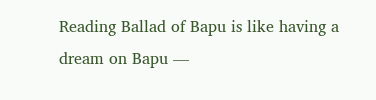Reading Ballad of Bapu is like having a dream on Bapu —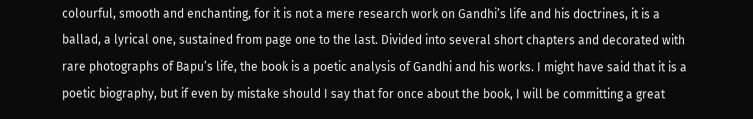colourful, smooth and enchanting, for it is not a mere research work on Gandhi’s life and his doctrines, it is a ballad, a lyrical one, sustained from page one to the last. Divided into several short chapters and decorated with rare photographs of Bapu’s life, the book is a poetic analysis of Gandhi and his works. I might have said that it is a poetic biography, but if even by mistake should I say that for once about the book, I will be committing a great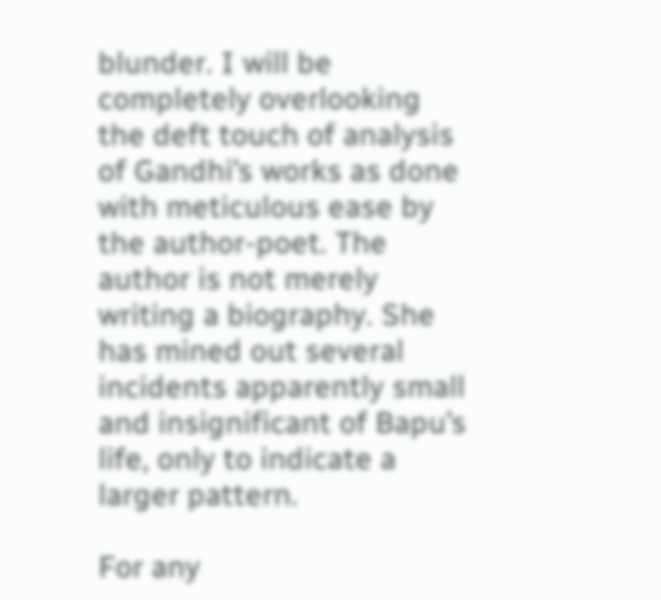blunder. I will be completely overlooking the deft touch of analysis of Gandhi’s works as done with meticulous ease by the author-poet. The author is not merely writing a biography. She has mined out several incidents apparently small and insignificant of Bapu’s life, only to indicate a larger pattern.

For any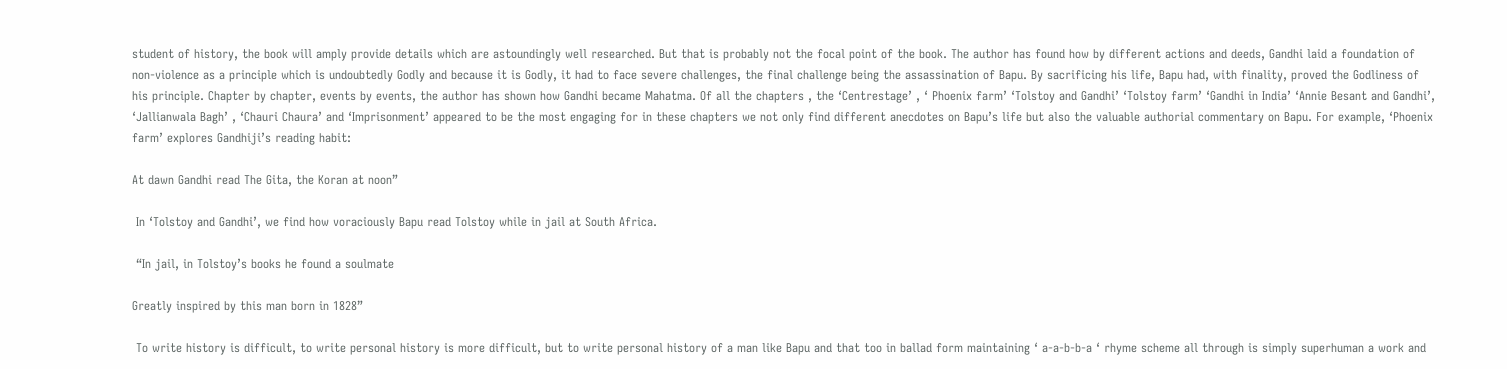student of history, the book will amply provide details which are astoundingly well researched. But that is probably not the focal point of the book. The author has found how by different actions and deeds, Gandhi laid a foundation of non-violence as a principle which is undoubtedly Godly and because it is Godly, it had to face severe challenges, the final challenge being the assassination of Bapu. By sacrificing his life, Bapu had, with finality, proved the Godliness of his principle. Chapter by chapter, events by events, the author has shown how Gandhi became Mahatma. Of all the chapters , the ‘Centrestage’ , ‘ Phoenix farm’ ‘Tolstoy and Gandhi’ ‘Tolstoy farm’ ‘Gandhi in India’ ‘Annie Besant and Gandhi’, ‘Jallianwala Bagh’ , ‘Chauri Chaura’ and ‘Imprisonment’ appeared to be the most engaging for in these chapters we not only find different anecdotes on Bapu’s life but also the valuable authorial commentary on Bapu. For example, ‘Phoenix farm’ explores Gandhiji’s reading habit:

At dawn Gandhi read The Gita, the Koran at noon”

 In ‘Tolstoy and Gandhi’, we find how voraciously Bapu read Tolstoy while in jail at South Africa.

 “In jail, in Tolstoy’s books he found a soulmate

Greatly inspired by this man born in 1828”

 To write history is difficult, to write personal history is more difficult, but to write personal history of a man like Bapu and that too in ballad form maintaining ‘ a-a-b-b-a ‘ rhyme scheme all through is simply superhuman a work and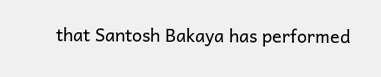that Santosh Bakaya has performed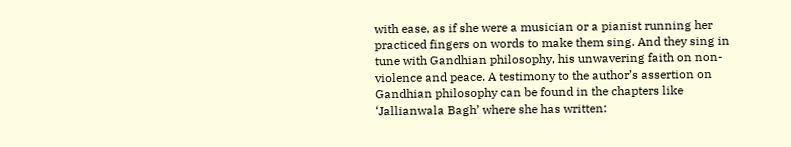with ease, as if she were a musician or a pianist running her practiced fingers on words to make them sing. And they sing in tune with Gandhian philosophy, his unwavering faith on non-violence and peace. A testimony to the author’s assertion on Gandhian philosophy can be found in the chapters like ‘Jallianwala Bagh’ where she has written: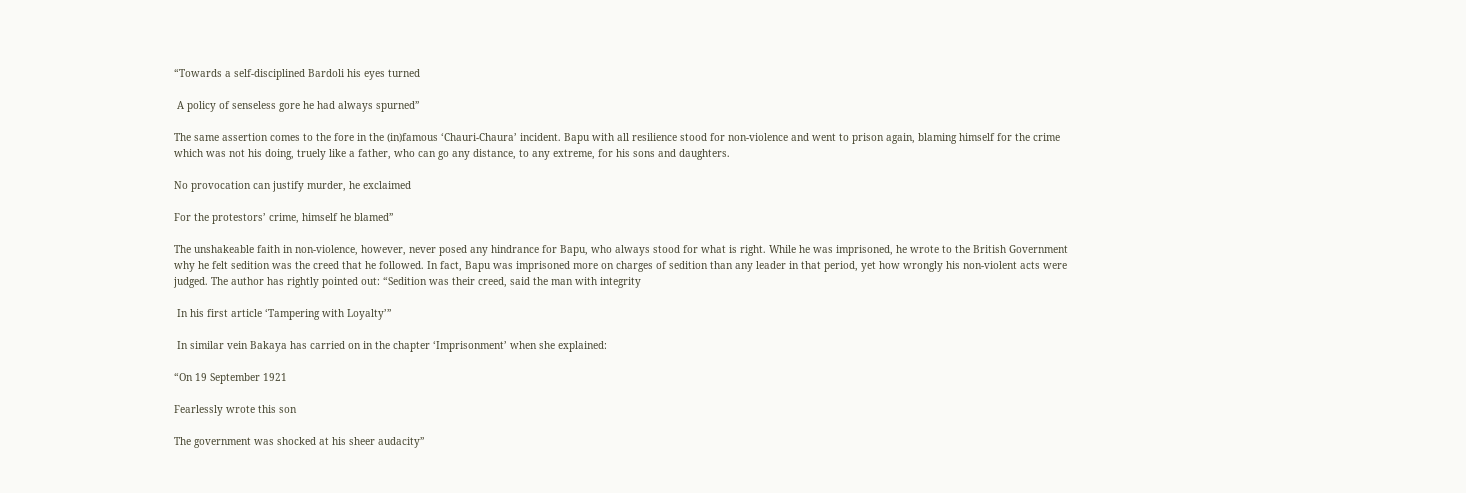“Towards a self-disciplined Bardoli his eyes turned

 A policy of senseless gore he had always spurned”

The same assertion comes to the fore in the (in)famous ‘Chauri-Chaura’ incident. Bapu with all resilience stood for non-violence and went to prison again, blaming himself for the crime which was not his doing, truely like a father, who can go any distance, to any extreme, for his sons and daughters.

No provocation can justify murder, he exclaimed

For the protestors’ crime, himself he blamed”

The unshakeable faith in non-violence, however, never posed any hindrance for Bapu, who always stood for what is right. While he was imprisoned, he wrote to the British Government why he felt sedition was the creed that he followed. In fact, Bapu was imprisoned more on charges of sedition than any leader in that period, yet how wrongly his non-violent acts were judged. The author has rightly pointed out: “Sedition was their creed, said the man with integrity

 In his first article ‘Tampering with Loyalty’”

 In similar vein Bakaya has carried on in the chapter ‘Imprisonment’ when she explained:

“On 19 September 1921

Fearlessly wrote this son

The government was shocked at his sheer audacity”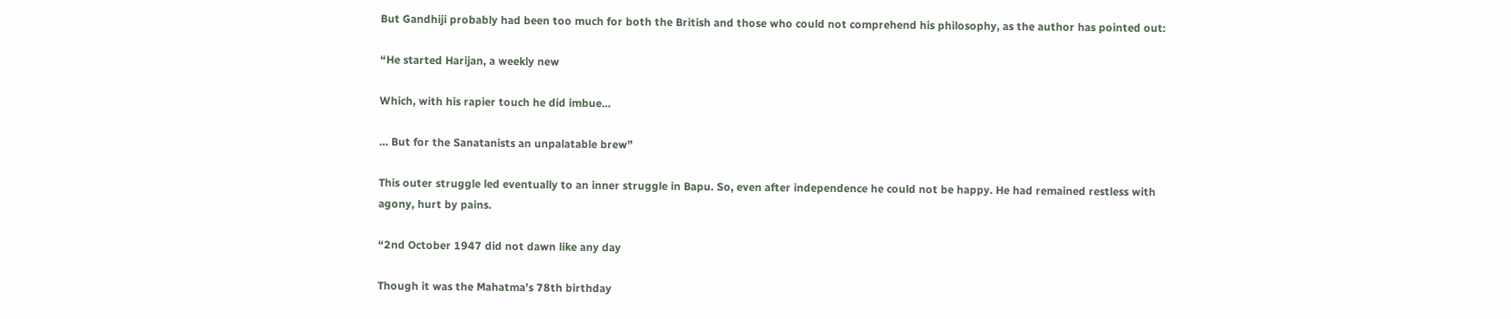But Gandhiji probably had been too much for both the British and those who could not comprehend his philosophy, as the author has pointed out:

“He started Harijan, a weekly new

Which, with his rapier touch he did imbue…

… But for the Sanatanists an unpalatable brew”

This outer struggle led eventually to an inner struggle in Bapu. So, even after independence he could not be happy. He had remained restless with agony, hurt by pains.

“2nd October 1947 did not dawn like any day

Though it was the Mahatma’s 78th birthday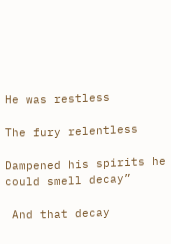He was restless

The fury relentless

Dampened his spirits he could smell decay”

 And that decay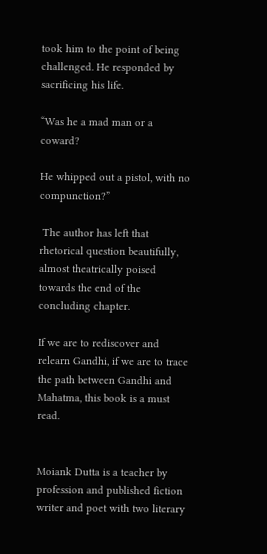took him to the point of being challenged. He responded by sacrificing his life.

“Was he a mad man or a coward?

He whipped out a pistol, with no compunction?”

 The author has left that rhetorical question beautifully, almost theatrically poised towards the end of the concluding chapter.

If we are to rediscover and relearn Gandhi, if we are to trace the path between Gandhi and Mahatma, this book is a must read.


Moiank Dutta is a teacher by profession and published fiction writer and poet with two literary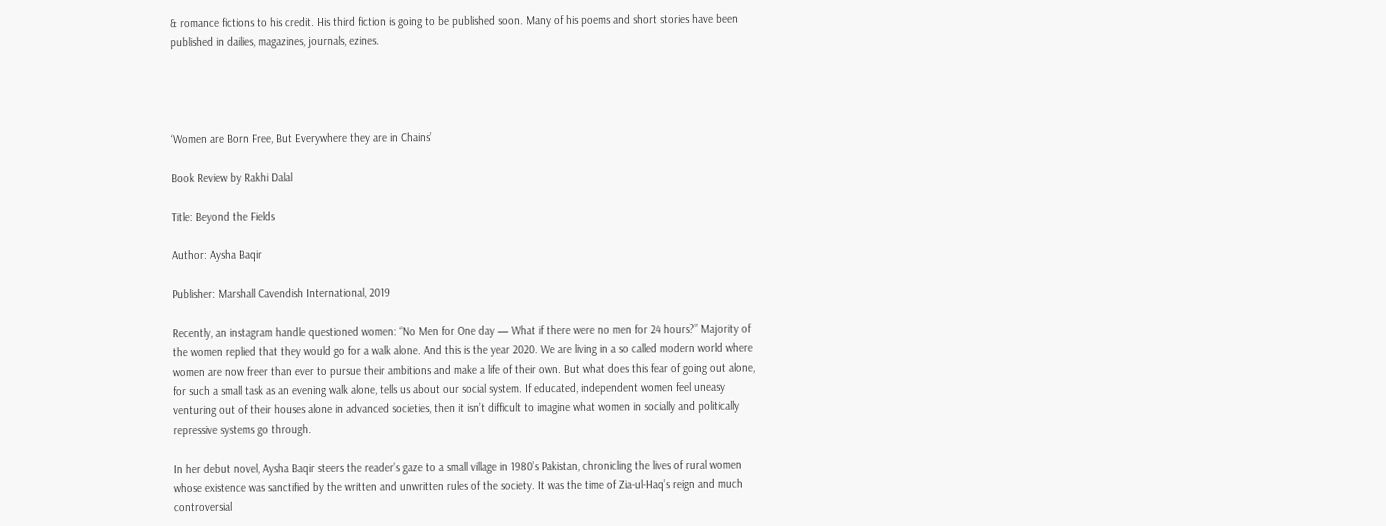& romance fictions to his credit. His third fiction is going to be published soon. Many of his poems and short stories have been published in dailies, magazines, journals, ezines.




‘Women are Born Free, But Everywhere they are in Chains’

Book Review by Rakhi Dalal

Title: Beyond the Fields

Author: Aysha Baqir

Publisher: Marshall Cavendish International, 2019

Recently, an instagram handle questioned women: “No Men for One day — What if there were no men for 24 hours?” Majority of the women replied that they would go for a walk alone. And this is the year 2020. We are living in a so called modern world where women are now freer than ever to pursue their ambitions and make a life of their own. But what does this fear of going out alone, for such a small task as an evening walk alone, tells us about our social system. If educated, independent women feel uneasy venturing out of their houses alone in advanced societies, then it isn’t difficult to imagine what women in socially and politically repressive systems go through.

In her debut novel, Aysha Baqir steers the reader’s gaze to a small village in 1980’s Pakistan, chronicling the lives of rural women whose existence was sanctified by the written and unwritten rules of the society. It was the time of Zia-ul-Haq’s reign and much controversial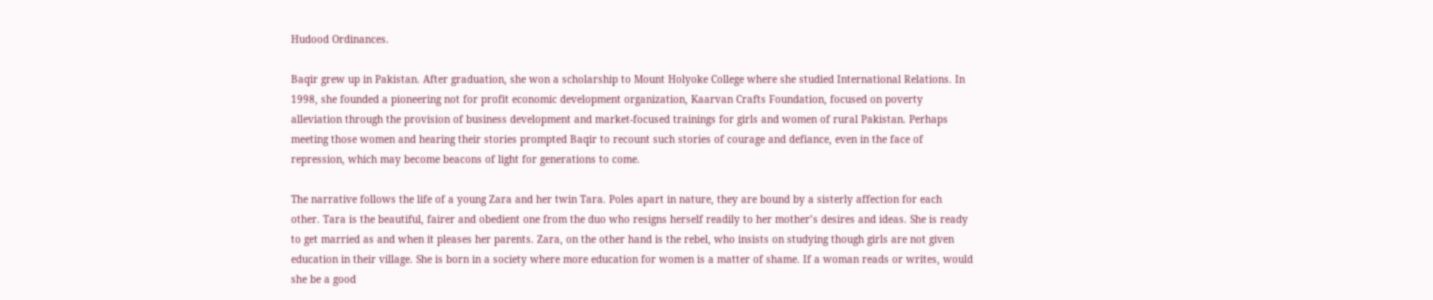Hudood Ordinances.

Baqir grew up in Pakistan. After graduation, she won a scholarship to Mount Holyoke College where she studied International Relations. In 1998, she founded a pioneering not for profit economic development organization, Kaarvan Crafts Foundation, focused on poverty alleviation through the provision of business development and market-focused trainings for girls and women of rural Pakistan. Perhaps meeting those women and hearing their stories prompted Baqir to recount such stories of courage and defiance, even in the face of repression, which may become beacons of light for generations to come.

The narrative follows the life of a young Zara and her twin Tara. Poles apart in nature, they are bound by a sisterly affection for each other. Tara is the beautiful, fairer and obedient one from the duo who resigns herself readily to her mother’s desires and ideas. She is ready to get married as and when it pleases her parents. Zara, on the other hand is the rebel, who insists on studying though girls are not given education in their village. She is born in a society where more education for women is a matter of shame. If a woman reads or writes, would she be a good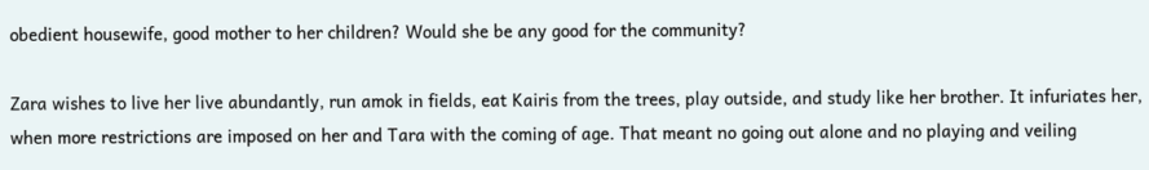obedient housewife, good mother to her children? Would she be any good for the community?

Zara wishes to live her live abundantly, run amok in fields, eat Kairis from the trees, play outside, and study like her brother. It infuriates her, when more restrictions are imposed on her and Tara with the coming of age. That meant no going out alone and no playing and veiling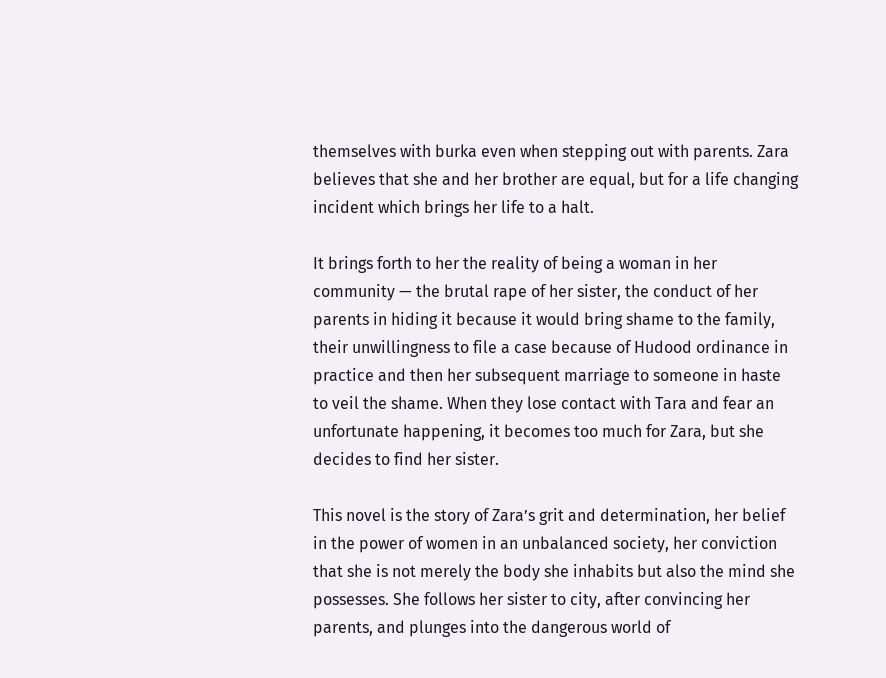themselves with burka even when stepping out with parents. Zara believes that she and her brother are equal, but for a life changing incident which brings her life to a halt.

It brings forth to her the reality of being a woman in her community — the brutal rape of her sister, the conduct of her parents in hiding it because it would bring shame to the family, their unwillingness to file a case because of Hudood ordinance in practice and then her subsequent marriage to someone in haste to veil the shame. When they lose contact with Tara and fear an unfortunate happening, it becomes too much for Zara, but she decides to find her sister.

This novel is the story of Zara’s grit and determination, her belief in the power of women in an unbalanced society, her conviction that she is not merely the body she inhabits but also the mind she possesses. She follows her sister to city, after convincing her parents, and plunges into the dangerous world of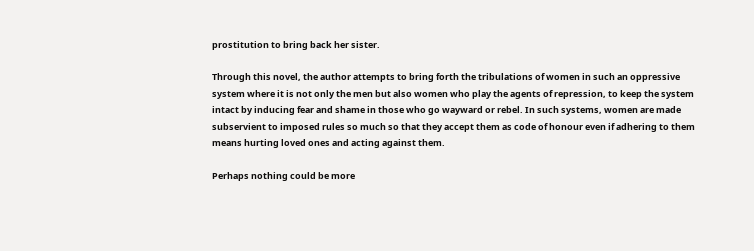prostitution to bring back her sister.

Through this novel, the author attempts to bring forth the tribulations of women in such an oppressive system where it is not only the men but also women who play the agents of repression, to keep the system intact by inducing fear and shame in those who go wayward or rebel. In such systems, women are made subservient to imposed rules so much so that they accept them as code of honour even if adhering to them means hurting loved ones and acting against them.

Perhaps nothing could be more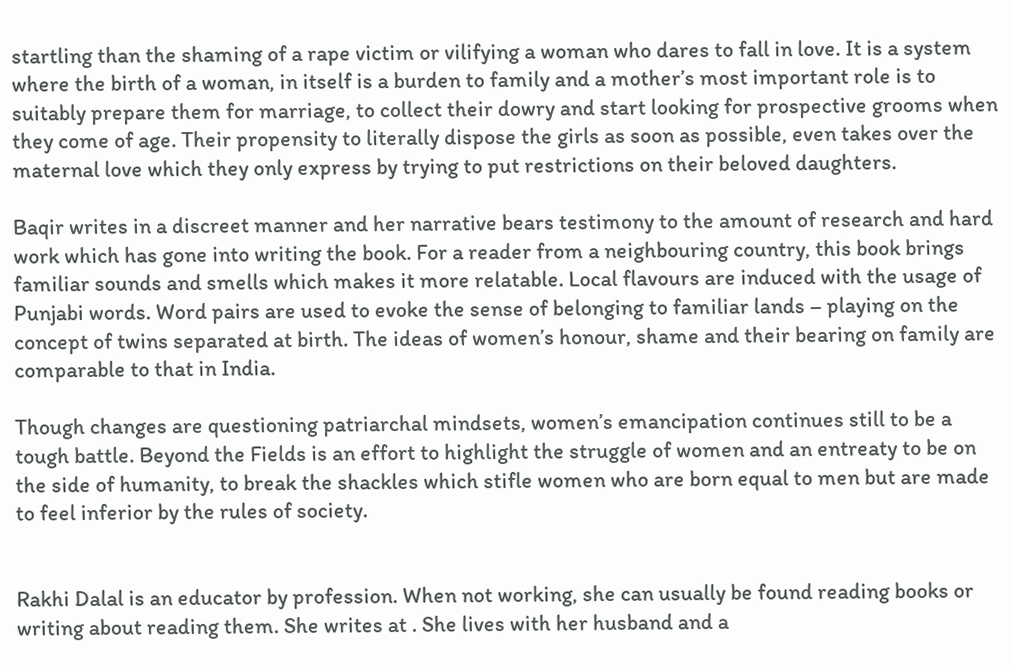startling than the shaming of a rape victim or vilifying a woman who dares to fall in love. It is a system where the birth of a woman, in itself is a burden to family and a mother’s most important role is to suitably prepare them for marriage, to collect their dowry and start looking for prospective grooms when they come of age. Their propensity to literally dispose the girls as soon as possible, even takes over the maternal love which they only express by trying to put restrictions on their beloved daughters.

Baqir writes in a discreet manner and her narrative bears testimony to the amount of research and hard work which has gone into writing the book. For a reader from a neighbouring country, this book brings familiar sounds and smells which makes it more relatable. Local flavours are induced with the usage of Punjabi words. Word pairs are used to evoke the sense of belonging to familiar lands – playing on the concept of twins separated at birth. The ideas of women’s honour, shame and their bearing on family are comparable to that in India.

Though changes are questioning patriarchal mindsets, women’s emancipation continues still to be a tough battle. Beyond the Fields is an effort to highlight the struggle of women and an entreaty to be on the side of humanity, to break the shackles which stifle women who are born equal to men but are made to feel inferior by the rules of society.


Rakhi Dalal is an educator by profession. When not working, she can usually be found reading books or writing about reading them. She writes at . She lives with her husband and a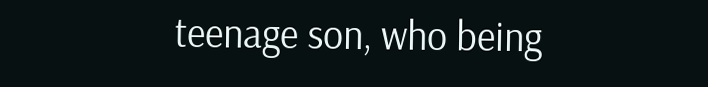teenage son, who being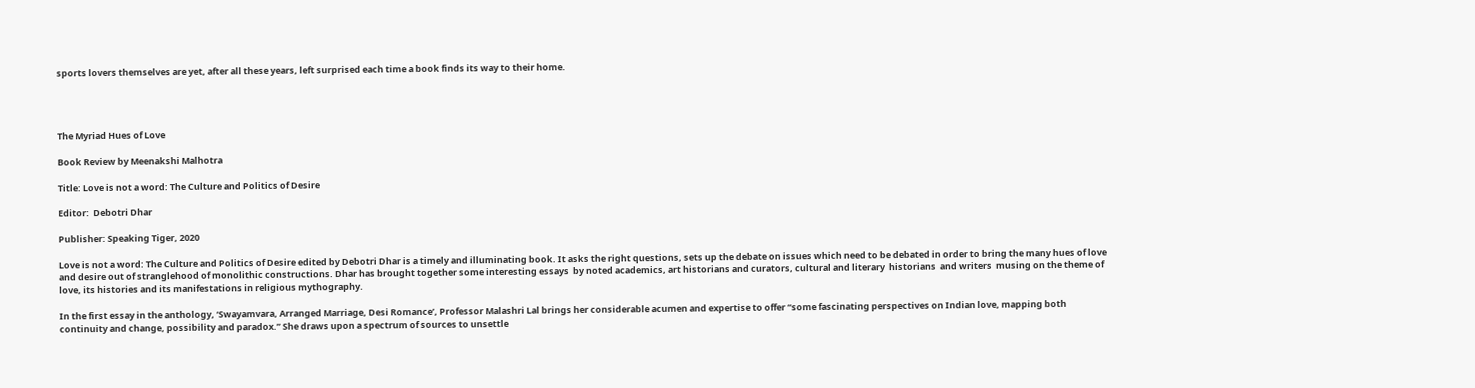sports lovers themselves are yet, after all these years, left surprised each time a book finds its way to their home.




The Myriad Hues of Love

Book Review by Meenakshi Malhotra

Title: Love is not a word: The Culture and Politics of Desire

Editor:  Debotri Dhar

Publisher: Speaking Tiger, 2020

Love is not a word: The Culture and Politics of Desire edited by Debotri Dhar is a timely and illuminating book. It asks the right questions, sets up the debate on issues which need to be debated in order to bring the many hues of love and desire out of stranglehood of monolithic constructions. Dhar has brought together some interesting essays  by noted academics, art historians and curators, cultural and literary  historians  and writers  musing on the theme of love, its histories and its manifestations in religious mythography.

In the first essay in the anthology, ‘Swayamvara, Arranged Marriage, Desi Romance’, Professor Malashri Lal brings her considerable acumen and expertise to offer “some fascinating perspectives on Indian love, mapping both continuity and change, possibility and paradox.” She draws upon a spectrum of sources to unsettle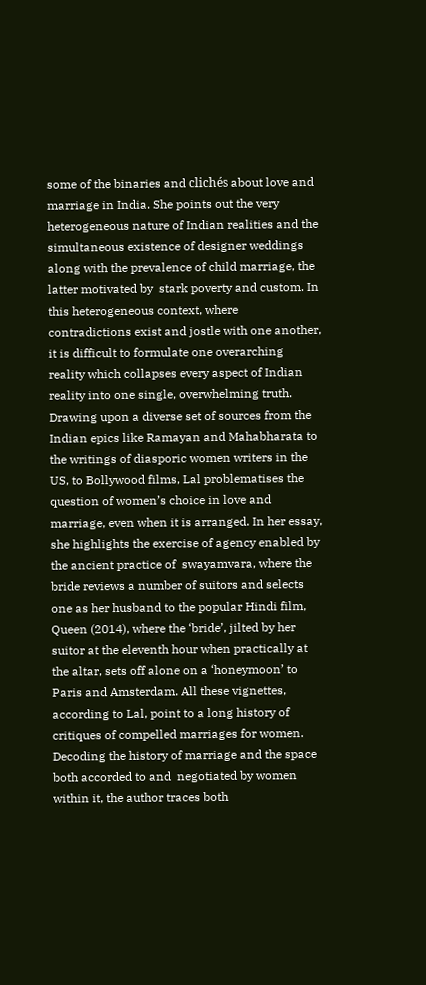some of the binaries and clichés about love and marriage in India. She points out the very heterogeneous nature of Indian realities and the simultaneous existence of designer weddings along with the prevalence of child marriage, the latter motivated by  stark poverty and custom. In this heterogeneous context, where contradictions exist and jostle with one another, it is difficult to formulate one overarching reality which collapses every aspect of Indian reality into one single, overwhelming truth.  Drawing upon a diverse set of sources from the Indian epics like Ramayan and Mahabharata to the writings of diasporic women writers in the US, to Bollywood films, Lal problematises the question of women’s choice in love and marriage, even when it is arranged. In her essay, she highlights the exercise of agency enabled by the ancient practice of  swayamvara, where the  bride reviews a number of suitors and selects one as her husband to the popular Hindi film, Queen (2014), where the ‘bride’, jilted by her suitor at the eleventh hour when practically at the altar, sets off alone on a ‘honeymoon’ to Paris and Amsterdam. All these vignettes, according to Lal, point to a long history of critiques of compelled marriages for women. Decoding the history of marriage and the space both accorded to and  negotiated by women within it, the author traces both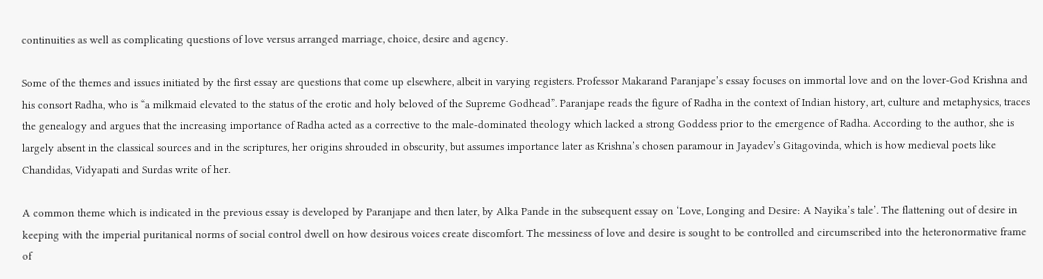continuities as well as complicating questions of love versus arranged marriage, choice, desire and agency.

Some of the themes and issues initiated by the first essay are questions that come up elsewhere, albeit in varying registers. Professor Makarand Paranjape’s essay focuses on immortal love and on the lover-God Krishna and his consort Radha, who is “a milkmaid elevated to the status of the erotic and holy beloved of the Supreme Godhead”. Paranjape reads the figure of Radha in the context of Indian history, art, culture and metaphysics, traces the genealogy and argues that the increasing importance of Radha acted as a corrective to the male-dominated theology which lacked a strong Goddess prior to the emergence of Radha. According to the author, she is largely absent in the classical sources and in the scriptures, her origins shrouded in obscurity, but assumes importance later as Krishna’s chosen paramour in Jayadev’s Gitagovinda, which is how medieval poets like Chandidas, Vidyapati and Surdas write of her.

A common theme which is indicated in the previous essay is developed by Paranjape and then later, by Alka Pande in the subsequent essay on ‘Love, Longing and Desire: A Nayika’s tale’. The flattening out of desire in keeping with the imperial puritanical norms of social control dwell on how desirous voices create discomfort. The messiness of love and desire is sought to be controlled and circumscribed into the heteronormative frame of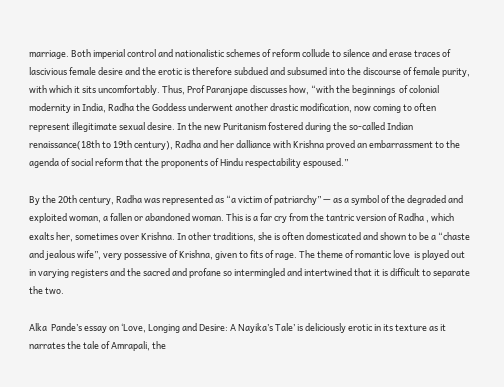marriage. Both imperial control and nationalistic schemes of reform collude to silence and erase traces of lascivious female desire and the erotic is therefore subdued and subsumed into the discourse of female purity, with which it sits uncomfortably. Thus, Prof Paranjape discusses how, “with the beginnings  of colonial modernity in India, Radha the Goddess underwent another drastic modification, now coming to often represent illegitimate sexual desire. In the new Puritanism fostered during the so-called Indian renaissance(18th to 19th century), Radha and her dalliance with Krishna proved an embarrassment to the agenda of social reform that the proponents of Hindu respectability espoused.”

By the 20th century, Radha was represented as “a victim of patriarchy” — as a symbol of the degraded and exploited woman, a fallen or abandoned woman. This is a far cry from the tantric version of Radha , which exalts her, sometimes over Krishna. In other traditions, she is often domesticated and shown to be a “chaste and jealous wife”, very possessive of Krishna, given to fits of rage. The theme of romantic love  is played out in varying registers and the sacred and profane so intermingled and intertwined that it is difficult to separate the two.

Alka  Pande’s essay on ‘Love, Longing and Desire: A Nayika’s Tale’ is deliciously erotic in its texture as it  narrates the tale of Amrapali, the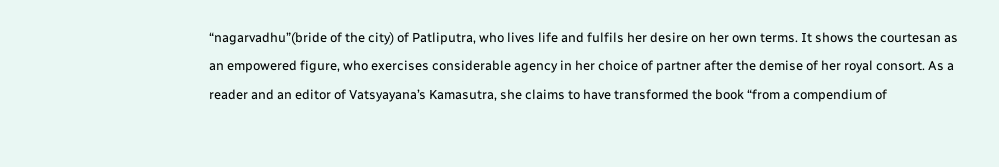“nagarvadhu”(bride of the city) of Patliputra, who lives life and fulfils her desire on her own terms. It shows the courtesan as an empowered figure, who exercises considerable agency in her choice of partner after the demise of her royal consort. As a reader and an editor of Vatsyayana’s Kamasutra, she claims to have transformed the book “from a compendium of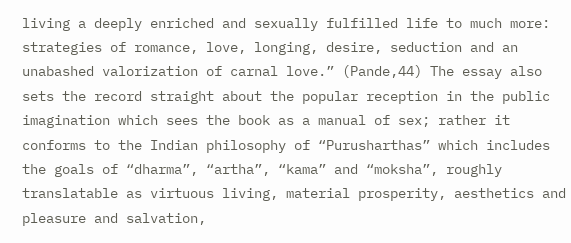living a deeply enriched and sexually fulfilled life to much more: strategies of romance, love, longing, desire, seduction and an unabashed valorization of carnal love.” (Pande,44) The essay also sets the record straight about the popular reception in the public imagination which sees the book as a manual of sex; rather it conforms to the Indian philosophy of “Purusharthas” which includes the goals of “dharma”, “artha”, “kama” and “moksha”, roughly translatable as virtuous living, material prosperity, aesthetics and pleasure and salvation,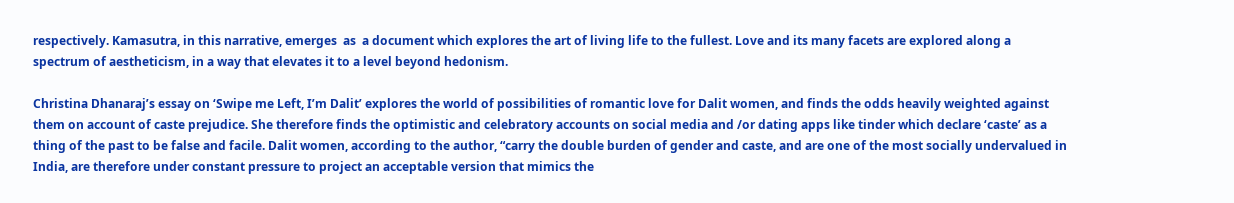respectively. Kamasutra, in this narrative, emerges  as  a document which explores the art of living life to the fullest. Love and its many facets are explored along a spectrum of aestheticism, in a way that elevates it to a level beyond hedonism.

Christina Dhanaraj’s essay on ‘Swipe me Left, I’m Dalit’ explores the world of possibilities of romantic love for Dalit women, and finds the odds heavily weighted against them on account of caste prejudice. She therefore finds the optimistic and celebratory accounts on social media and /or dating apps like tinder which declare ‘caste’ as a thing of the past to be false and facile. Dalit women, according to the author, “carry the double burden of gender and caste, and are one of the most socially undervalued in India, are therefore under constant pressure to project an acceptable version that mimics the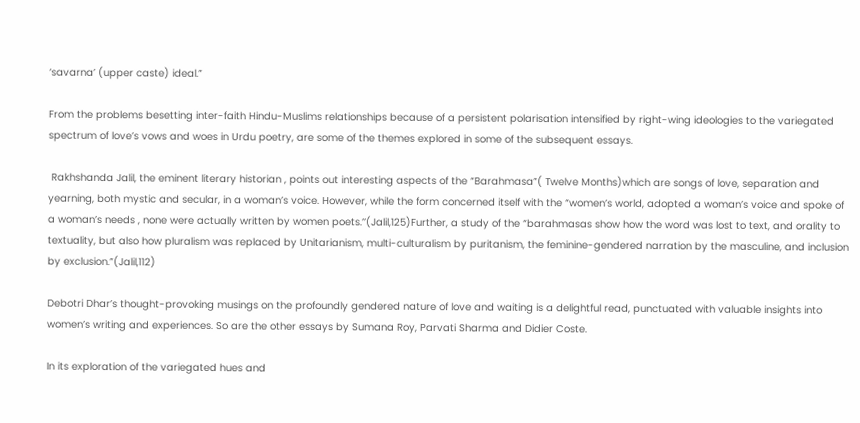‘savarna’ (upper caste) ideal.”

From the problems besetting inter-faith Hindu-Muslims relationships because of a persistent polarisation intensified by right-wing ideologies to the variegated spectrum of love’s vows and woes in Urdu poetry, are some of the themes explored in some of the subsequent essays.

 Rakhshanda Jalil, the eminent literary historian , points out interesting aspects of the “Barahmasa”( Twelve Months)which are songs of love, separation and yearning, both mystic and secular, in a woman’s voice. However, while the form concerned itself with the “women’s world, adopted a woman’s voice and spoke of a woman’s needs , none were actually written by women poets.’’(Jalil,125)Further, a study of the “barahmasas show how the word was lost to text, and orality to textuality, but also how pluralism was replaced by Unitarianism, multi-culturalism by puritanism, the feminine-gendered narration by the masculine, and inclusion by exclusion.”(Jalil,112)

Debotri Dhar’s thought-provoking musings on the profoundly gendered nature of love and waiting is a delightful read, punctuated with valuable insights into women’s writing and experiences. So are the other essays by Sumana Roy, Parvati Sharma and Didier Coste.

In its exploration of the variegated hues and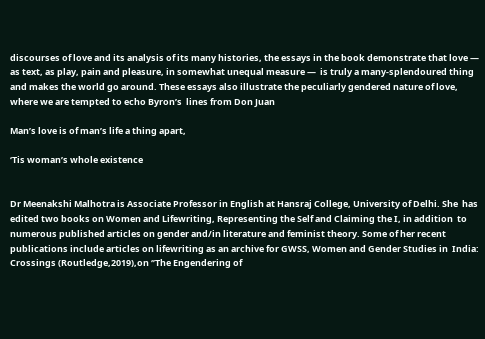discourses of love and its analysis of its many histories, the essays in the book demonstrate that love — as text, as play, pain and pleasure, in somewhat unequal measure —  is truly a many-splendoured thing and makes the world go around. These essays also illustrate the peculiarly gendered nature of love, where we are tempted to echo Byron’s  lines from Don Juan

Man’s love is of man’s life a thing apart,

‘Tis woman’s whole existence


Dr Meenakshi Malhotra is Associate Professor in English at Hansraj College, University of Delhi. She  has edited two books on Women and Lifewriting, Representing the Self and Claiming the I, in addition  to numerous published articles on gender and/in literature and feminist theory. Some of her recent publications include articles on lifewriting as an archive for GWSS, Women and Gender Studies in  India: Crossings (Routledge,2019),on ‘’The Engendering of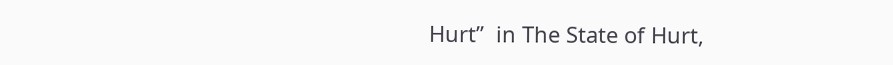Hurt’’  in The State of Hurt,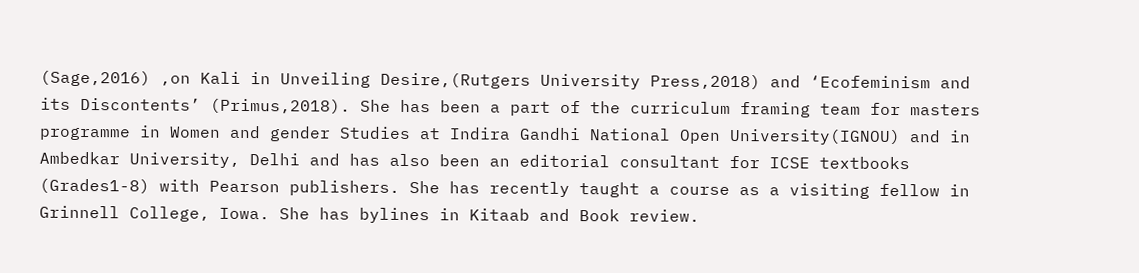(Sage,2016) ,on Kali in Unveiling Desire,(Rutgers University Press,2018) and ‘Ecofeminism and its Discontents’ (Primus,2018). She has been a part of the curriculum framing team for masters programme in Women and gender Studies at Indira Gandhi National Open University(IGNOU) and in Ambedkar University, Delhi and has also been an editorial consultant for ICSE textbooks (Grades1-8) with Pearson publishers. She has recently taught a course as a visiting fellow in Grinnell College, Iowa. She has bylines in Kitaab and Book review.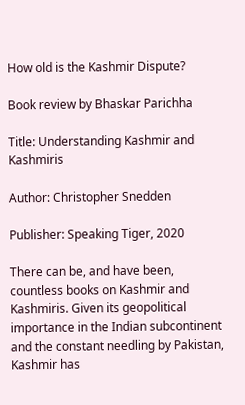How old is the Kashmir Dispute?

Book review by Bhaskar Parichha

Title: Understanding Kashmir and Kashmiris

Author: Christopher Snedden

Publisher: Speaking Tiger, 2020

There can be, and have been, countless books on Kashmir and Kashmiris. Given its geopolitical importance in the Indian subcontinent and the constant needling by Pakistan, Kashmir has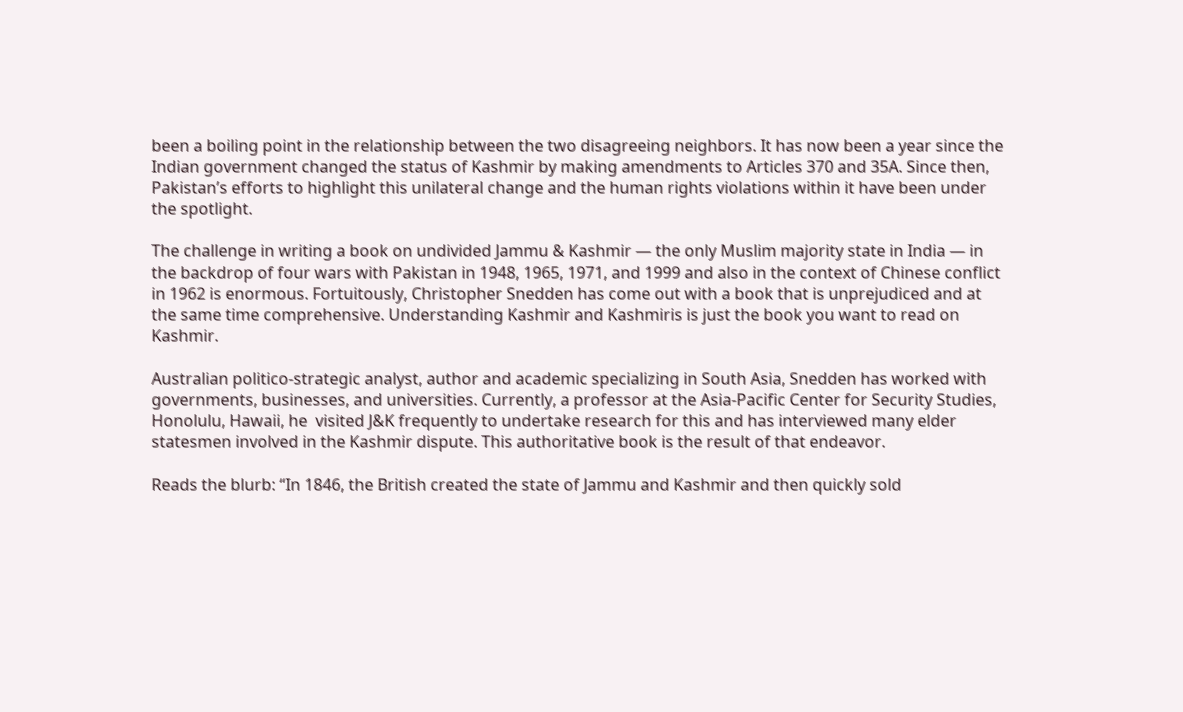been a boiling point in the relationship between the two disagreeing neighbors. It has now been a year since the Indian government changed the status of Kashmir by making amendments to Articles 370 and 35A. Since then, Pakistan’s efforts to highlight this unilateral change and the human rights violations within it have been under the spotlight.

The challenge in writing a book on undivided Jammu & Kashmir — the only Muslim majority state in India — in the backdrop of four wars with Pakistan in 1948, 1965, 1971, and 1999 and also in the context of Chinese conflict in 1962 is enormous. Fortuitously, Christopher Snedden has come out with a book that is unprejudiced and at the same time comprehensive. Understanding Kashmir and Kashmiris is just the book you want to read on Kashmir.

Australian politico-strategic analyst, author and academic specializing in South Asia, Snedden has worked with governments, businesses, and universities. Currently, a professor at the Asia-Pacific Center for Security Studies, Honolulu, Hawaii, he  visited J&K frequently to undertake research for this and has interviewed many elder statesmen involved in the Kashmir dispute. This authoritative book is the result of that endeavor.

Reads the blurb: “In 1846, the British created the state of Jammu and Kashmir and then quickly sold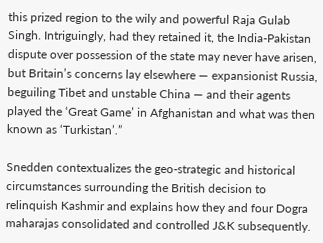this prized region to the wily and powerful Raja Gulab Singh. Intriguingly, had they retained it, the India-Pakistan dispute over possession of the state may never have arisen, but Britain’s concerns lay elsewhere — expansionist Russia, beguiling Tibet and unstable China — and their agents played the ‘Great Game’ in Afghanistan and what was then known as ‘Turkistan’.”

Snedden contextualizes the geo-strategic and historical circumstances surrounding the British decision to relinquish Kashmir and explains how they and four Dogra maharajas consolidated and controlled J&K subsequently.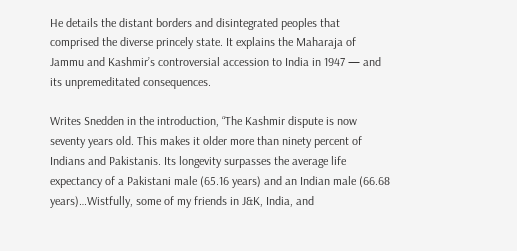He details the distant borders and disintegrated peoples that comprised the diverse princely state. It explains the Maharaja of Jammu and Kashmir’s controversial accession to India in 1947 — and its unpremeditated consequences.

Writes Snedden in the introduction, “The Kashmir dispute is now seventy years old. This makes it older more than ninety percent of Indians and Pakistanis. Its longevity surpasses the average life expectancy of a Pakistani male (65.16 years) and an Indian male (66.68 years)…Wistfully, some of my friends in J&K, India, and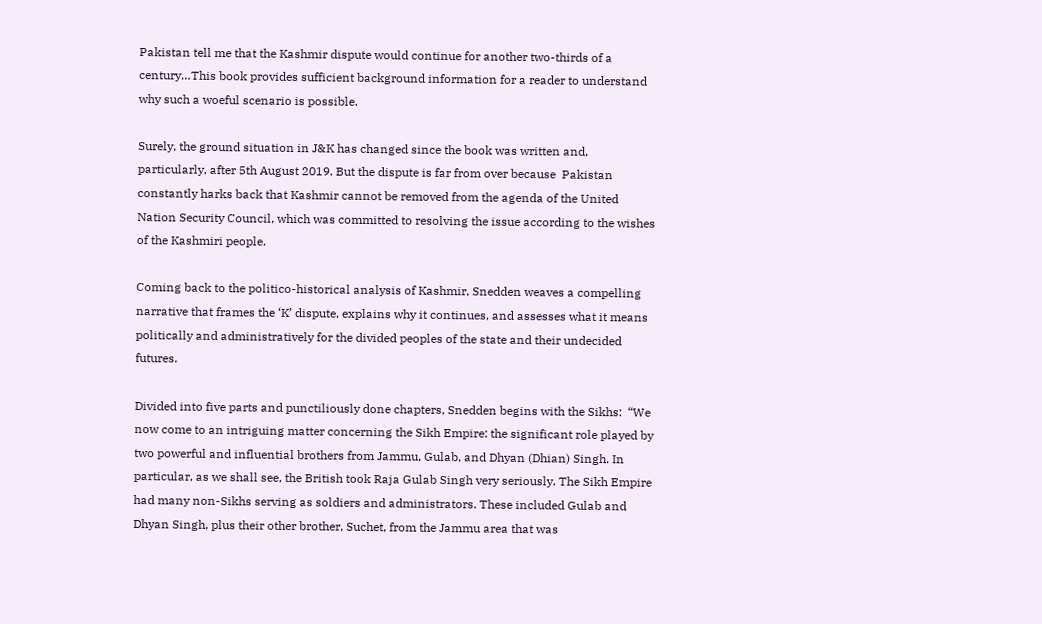Pakistan tell me that the Kashmir dispute would continue for another two-thirds of a century…This book provides sufficient background information for a reader to understand why such a woeful scenario is possible.

Surely, the ground situation in J&K has changed since the book was written and, particularly, after 5th August 2019. But the dispute is far from over because  Pakistan constantly harks back that Kashmir cannot be removed from the agenda of the United Nation Security Council, which was committed to resolving the issue according to the wishes of the Kashmiri people.

Coming back to the politico-historical analysis of Kashmir, Snedden weaves a compelling narrative that frames the ‘K’ dispute, explains why it continues, and assesses what it means politically and administratively for the divided peoples of the state and their undecided futures.

Divided into five parts and punctiliously done chapters, Snedden begins with the Sikhs:  “We now come to an intriguing matter concerning the Sikh Empire: the significant role played by two powerful and influential brothers from Jammu, Gulab, and Dhyan (Dhian) Singh. In particular, as we shall see, the British took Raja Gulab Singh very seriously. The Sikh Empire had many non-Sikhs serving as soldiers and administrators. These included Gulab and Dhyan Singh, plus their other brother, Suchet, from the Jammu area that was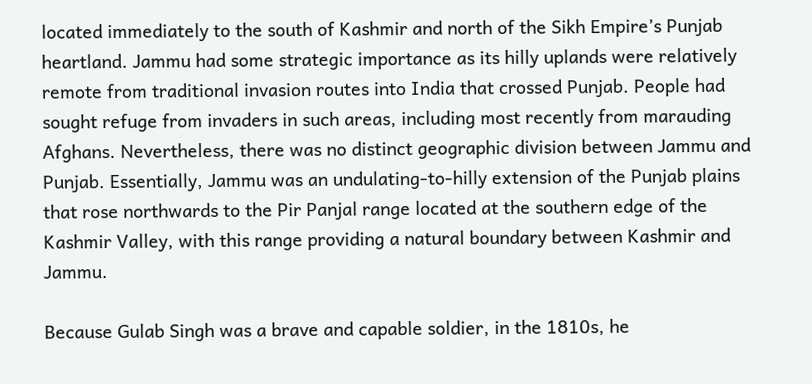located immediately to the south of Kashmir and north of the Sikh Empire’s Punjab heartland. Jammu had some strategic importance as its hilly uplands were relatively remote from traditional invasion routes into India that crossed Punjab. People had sought refuge from invaders in such areas, including most recently from marauding Afghans. Nevertheless, there was no distinct geographic division between Jammu and Punjab. Essentially, Jammu was an undulating-to-hilly extension of the Punjab plains that rose northwards to the Pir Panjal range located at the southern edge of the Kashmir Valley, with this range providing a natural boundary between Kashmir and Jammu.

Because Gulab Singh was a brave and capable soldier, in the 1810s, he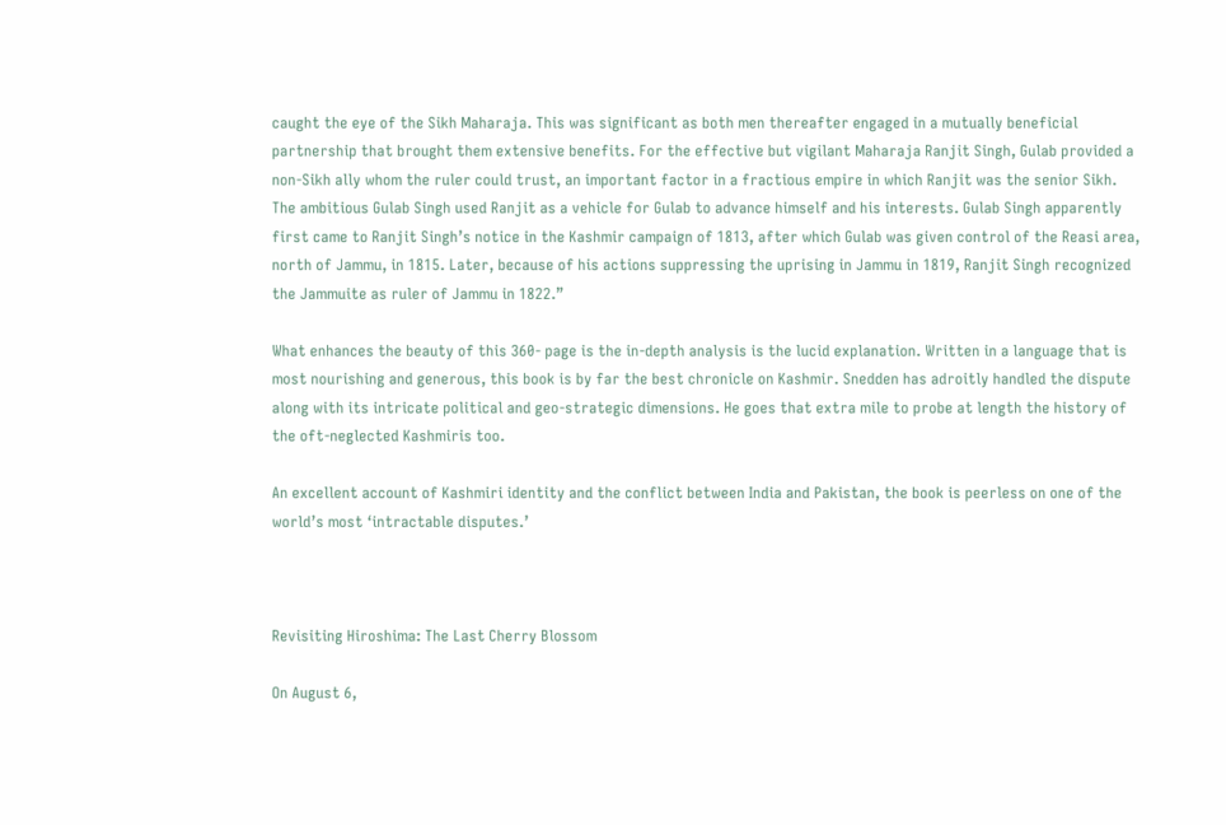caught the eye of the Sikh Maharaja. This was significant as both men thereafter engaged in a mutually beneficial partnership that brought them extensive benefits. For the effective but vigilant Maharaja Ranjit Singh, Gulab provided a non-Sikh ally whom the ruler could trust, an important factor in a fractious empire in which Ranjit was the senior Sikh. The ambitious Gulab Singh used Ranjit as a vehicle for Gulab to advance himself and his interests. Gulab Singh apparently first came to Ranjit Singh’s notice in the Kashmir campaign of 1813, after which Gulab was given control of the Reasi area, north of Jammu, in 1815. Later, because of his actions suppressing the uprising in Jammu in 1819, Ranjit Singh recognized the Jammuite as ruler of Jammu in 1822.”

What enhances the beauty of this 360- page is the in-depth analysis is the lucid explanation. Written in a language that is most nourishing and generous, this book is by far the best chronicle on Kashmir. Snedden has adroitly handled the dispute along with its intricate political and geo-strategic dimensions. He goes that extra mile to probe at length the history of the oft-neglected Kashmiris too.

An excellent account of Kashmiri identity and the conflict between India and Pakistan, the book is peerless on one of the world’s most ‘intractable disputes.’



Revisiting Hiroshima: The Last Cherry Blossom

On August 6,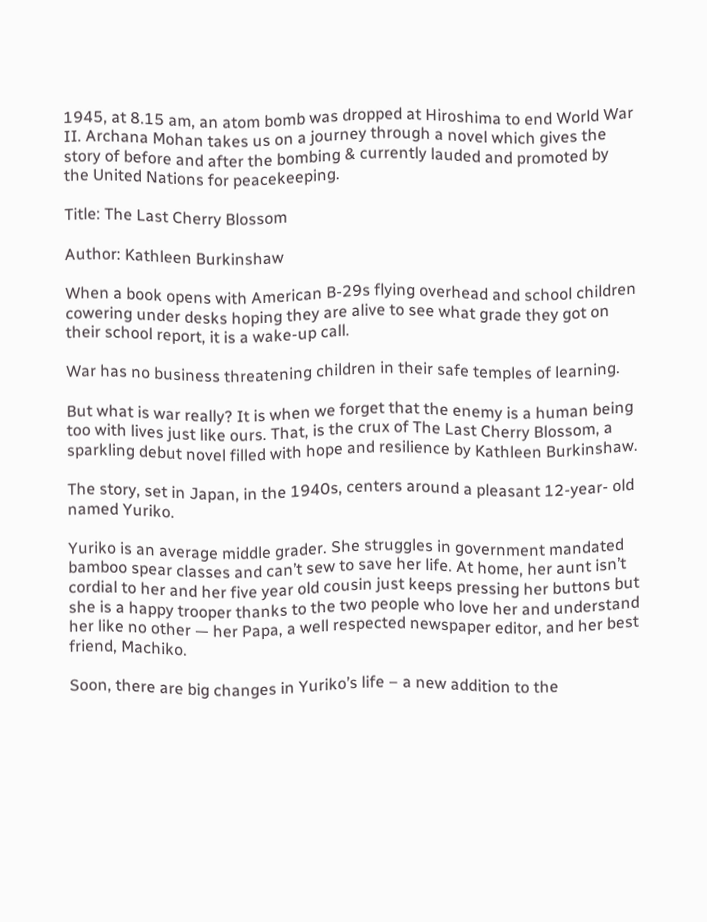1945, at 8.15 am, an atom bomb was dropped at Hiroshima to end World War II. Archana Mohan takes us on a journey through a novel which gives the story of before and after the bombing & currently lauded and promoted by the United Nations for peacekeeping.

Title: The Last Cherry Blossom

Author: Kathleen Burkinshaw

When a book opens with American B-29s flying overhead and school children cowering under desks hoping they are alive to see what grade they got on  their school report, it is a wake-up call.

War has no business threatening children in their safe temples of learning.

But what is war really? It is when we forget that the enemy is a human being too with lives just like ours. That, is the crux of The Last Cherry Blossom, a sparkling debut novel filled with hope and resilience by Kathleen Burkinshaw.

The story, set in Japan, in the 1940s, centers around a pleasant 12-year- old named Yuriko.

Yuriko is an average middle grader. She struggles in government mandated bamboo spear classes and can’t sew to save her life. At home, her aunt isn’t cordial to her and her five year old cousin just keeps pressing her buttons but she is a happy trooper thanks to the two people who love her and understand her like no other — her Papa, a well respected newspaper editor, and her best friend, Machiko.

Soon, there are big changes in Yuriko’s life – a new addition to the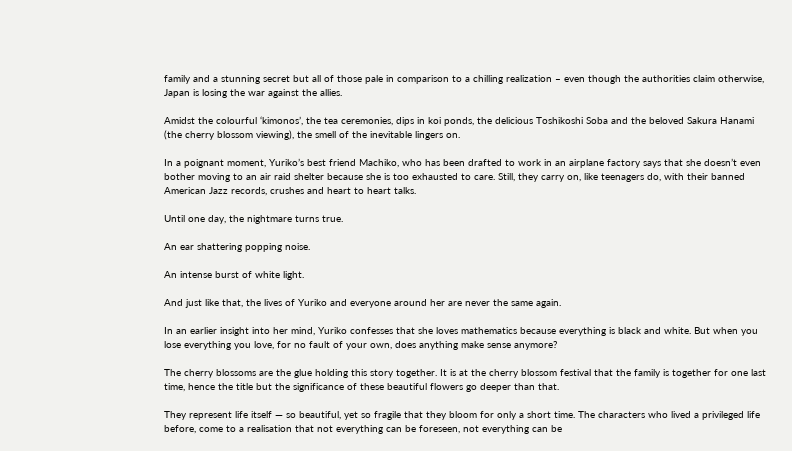family and a stunning secret but all of those pale in comparison to a chilling realization – even though the authorities claim otherwise, Japan is losing the war against the allies.

Amidst the colourful ‘kimonos’, the tea ceremonies, dips in koi ponds, the delicious Toshikoshi Soba and the beloved Sakura Hanami (the cherry blossom viewing), the smell of the inevitable lingers on.

In a poignant moment, Yuriko’s best friend Machiko, who has been drafted to work in an airplane factory says that she doesn’t even bother moving to an air raid shelter because she is too exhausted to care. Still, they carry on, like teenagers do, with their banned American Jazz records, crushes and heart to heart talks.

Until one day, the nightmare turns true.

An ear shattering popping noise.

An intense burst of white light.

And just like that, the lives of Yuriko and everyone around her are never the same again.

In an earlier insight into her mind, Yuriko confesses that she loves mathematics because everything is black and white. But when you lose everything you love, for no fault of your own, does anything make sense anymore?

The cherry blossoms are the glue holding this story together. It is at the cherry blossom festival that the family is together for one last time, hence the title but the significance of these beautiful flowers go deeper than that.

They represent life itself — so beautiful, yet so fragile that they bloom for only a short time. The characters who lived a privileged life before, come to a realisation that not everything can be foreseen, not everything can be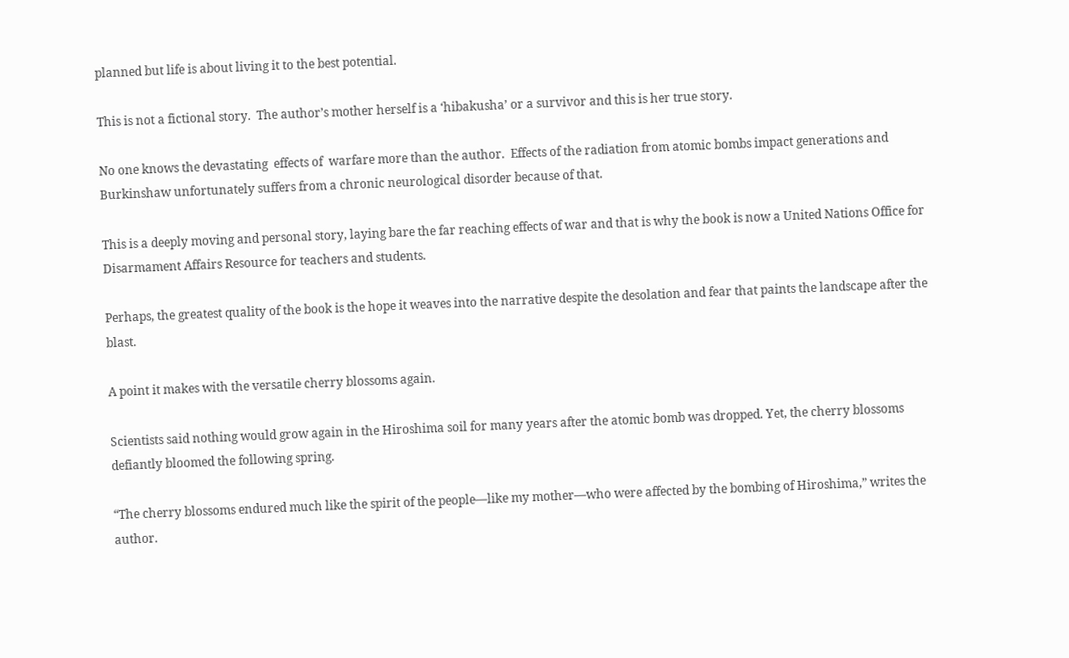planned but life is about living it to the best potential.

This is not a fictional story.  The author’s mother herself is a ‘hibakusha’ or a survivor and this is her true story.

No one knows the devastating  effects of  warfare more than the author.  Effects of the radiation from atomic bombs impact generations and Burkinshaw unfortunately suffers from a chronic neurological disorder because of that.

This is a deeply moving and personal story, laying bare the far reaching effects of war and that is why the book is now a United Nations Office for Disarmament Affairs Resource for teachers and students.

Perhaps, the greatest quality of the book is the hope it weaves into the narrative despite the desolation and fear that paints the landscape after the blast.

A point it makes with the versatile cherry blossoms again.

Scientists said nothing would grow again in the Hiroshima soil for many years after the atomic bomb was dropped. Yet, the cherry blossoms defiantly bloomed the following spring.

“The cherry blossoms endured much like the spirit of the people—like my mother—who were affected by the bombing of Hiroshima,” writes the author.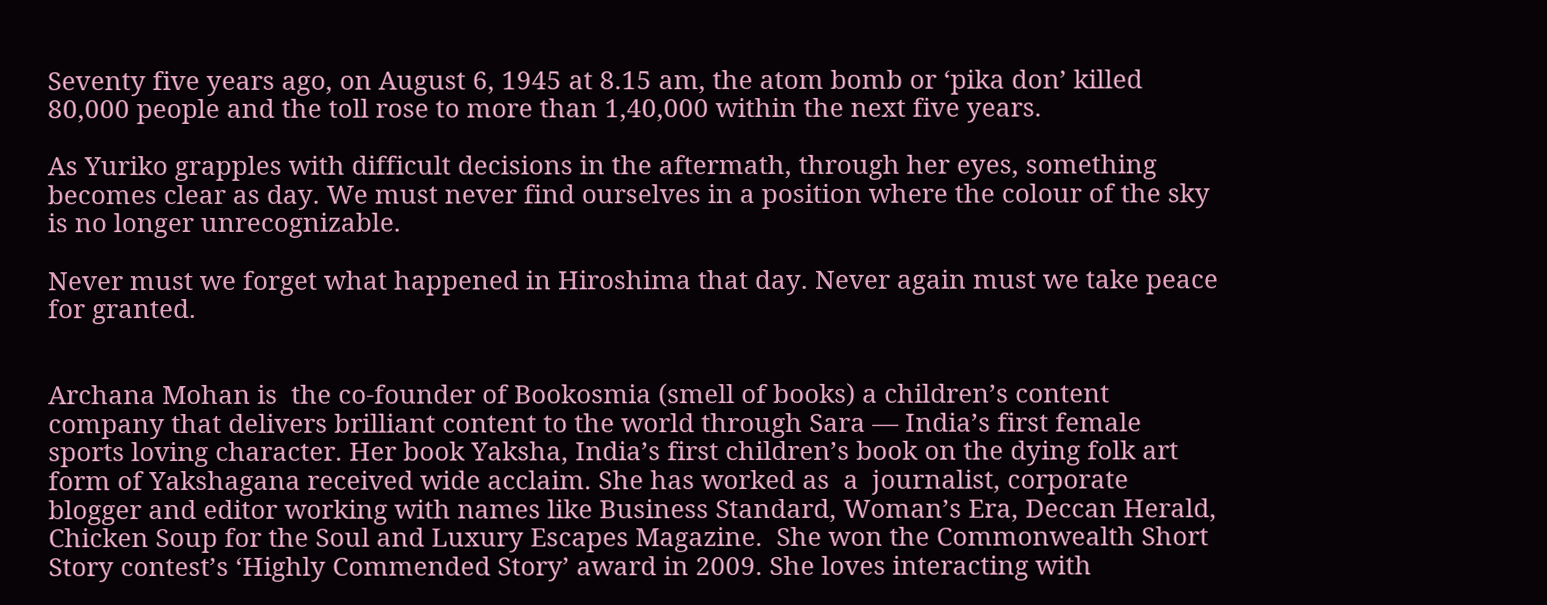Seventy five years ago, on August 6, 1945 at 8.15 am, the atom bomb or ‘pika don’ killed 80,000 people and the toll rose to more than 1,40,000 within the next five years.

As Yuriko grapples with difficult decisions in the aftermath, through her eyes, something becomes clear as day. We must never find ourselves in a position where the colour of the sky is no longer unrecognizable.

Never must we forget what happened in Hiroshima that day. Never again must we take peace for granted.


Archana Mohan is  the co-founder of Bookosmia (smell of books) a children’s content company that delivers brilliant content to the world through Sara — India’s first female sports loving character. Her book Yaksha, India’s first children’s book on the dying folk art form of Yakshagana received wide acclaim. She has worked as  a  journalist, corporate blogger and editor working with names like Business Standard, Woman’s Era, Deccan Herald, Chicken Soup for the Soul and Luxury Escapes Magazine.  She won the Commonwealth Short Story contest’s ‘Highly Commended Story’ award in 2009. She loves interacting with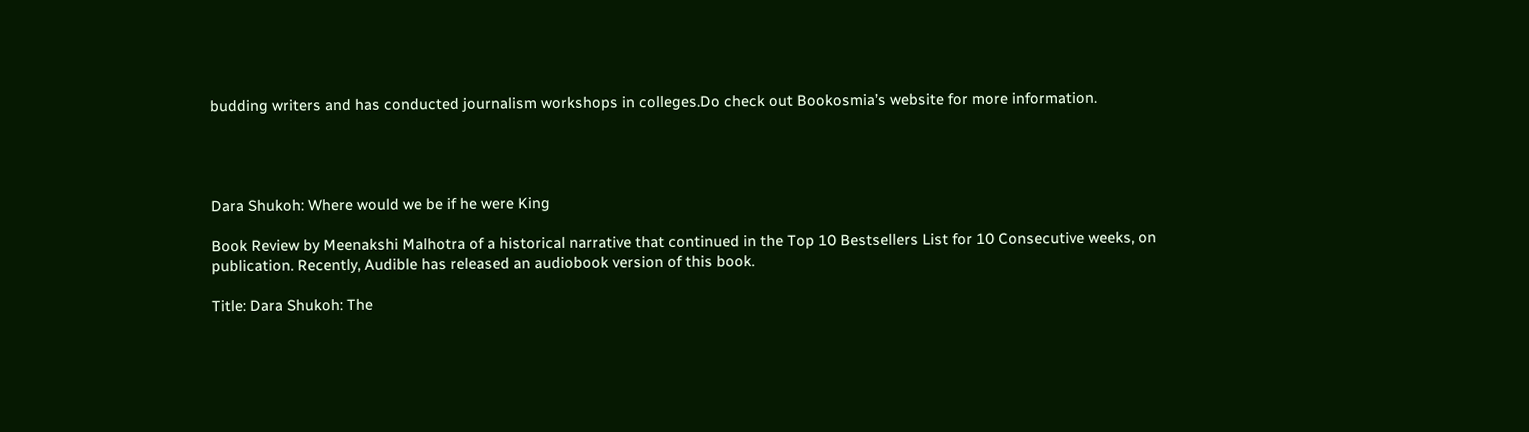budding writers and has conducted journalism workshops in colleges.Do check out Bookosmia’s website for more information.




Dara Shukoh: Where would we be if he were King

Book Review by Meenakshi Malhotra of a historical narrative that continued in the Top 10 Bestsellers List for 10 Consecutive weeks, on publication. Recently, Audible has released an audiobook version of this book.

Title: Dara Shukoh: The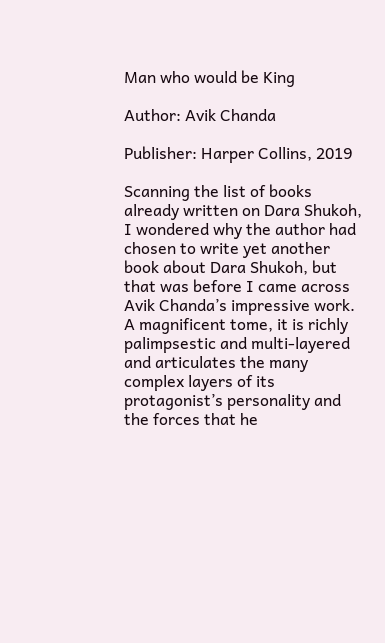Man who would be King

Author: Avik Chanda

Publisher: Harper Collins, 2019

Scanning the list of books already written on Dara Shukoh, I wondered why the author had chosen to write yet another book about Dara Shukoh, but that was before I came across Avik Chanda’s impressive work. A magnificent tome, it is richly palimpsestic and multi-layered and articulates the many complex layers of its protagonist’s personality and the forces that he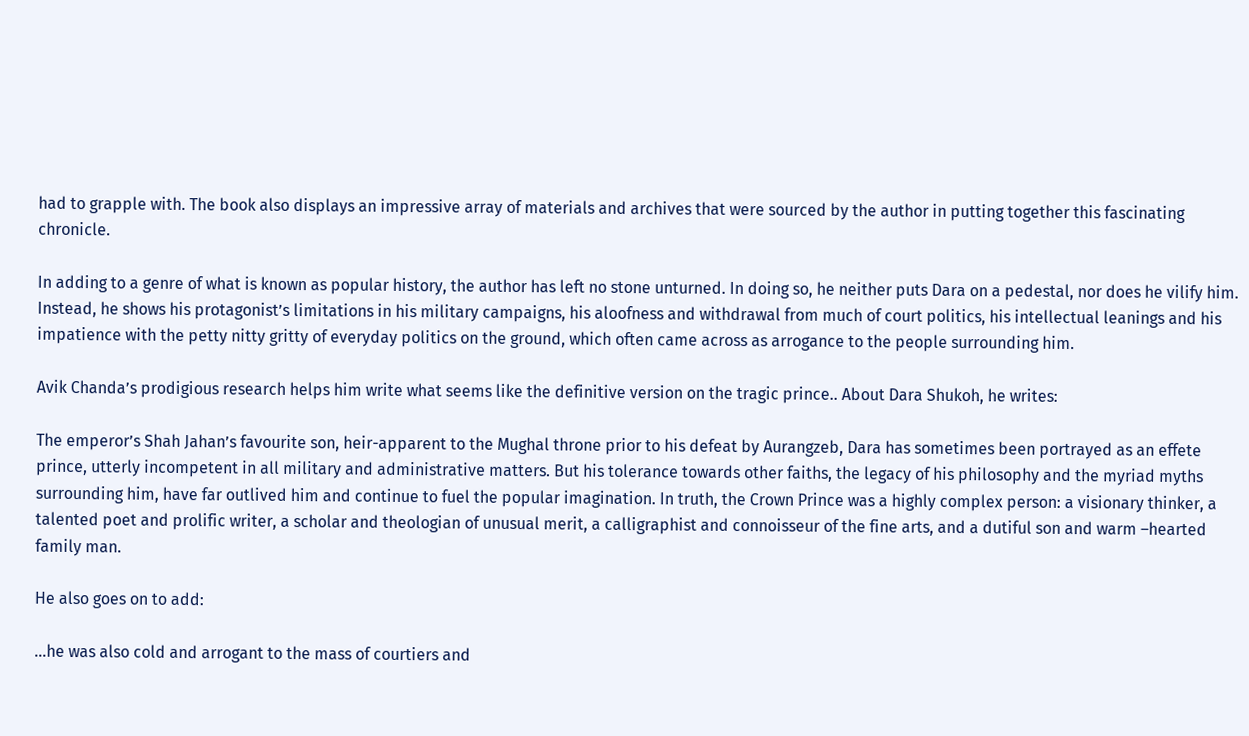had to grapple with. The book also displays an impressive array of materials and archives that were sourced by the author in putting together this fascinating chronicle.

In adding to a genre of what is known as popular history, the author has left no stone unturned. In doing so, he neither puts Dara on a pedestal, nor does he vilify him. Instead, he shows his protagonist’s limitations in his military campaigns, his aloofness and withdrawal from much of court politics, his intellectual leanings and his impatience with the petty nitty gritty of everyday politics on the ground, which often came across as arrogance to the people surrounding him.

Avik Chanda’s prodigious research helps him write what seems like the definitive version on the tragic prince.. About Dara Shukoh, he writes:

The emperor’s Shah Jahan’s favourite son, heir-apparent to the Mughal throne prior to his defeat by Aurangzeb, Dara has sometimes been portrayed as an effete prince, utterly incompetent in all military and administrative matters. But his tolerance towards other faiths, the legacy of his philosophy and the myriad myths surrounding him, have far outlived him and continue to fuel the popular imagination. In truth, the Crown Prince was a highly complex person: a visionary thinker, a talented poet and prolific writer, a scholar and theologian of unusual merit, a calligraphist and connoisseur of the fine arts, and a dutiful son and warm –hearted family man.

He also goes on to add:

…he was also cold and arrogant to the mass of courtiers and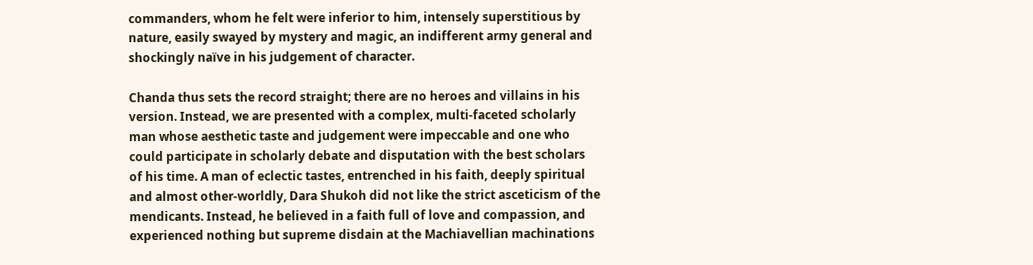commanders, whom he felt were inferior to him, intensely superstitious by nature, easily swayed by mystery and magic, an indifferent army general and shockingly naïve in his judgement of character.

Chanda thus sets the record straight; there are no heroes and villains in his version. Instead, we are presented with a complex, multi-faceted scholarly man whose aesthetic taste and judgement were impeccable and one who could participate in scholarly debate and disputation with the best scholars  of his time. A man of eclectic tastes, entrenched in his faith, deeply spiritual and almost other-worldly, Dara Shukoh did not like the strict asceticism of the mendicants. Instead, he believed in a faith full of love and compassion, and experienced nothing but supreme disdain at the Machiavellian machinations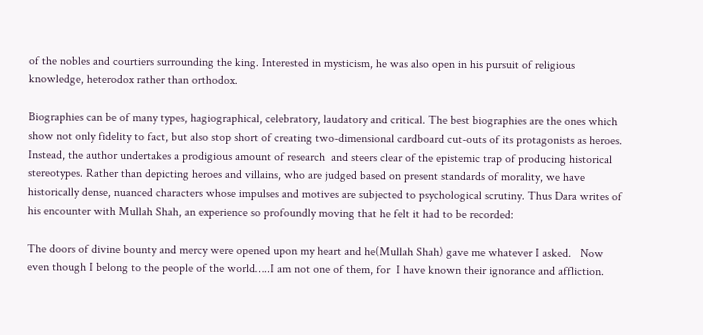of the nobles and courtiers surrounding the king. Interested in mysticism, he was also open in his pursuit of religious knowledge, heterodox rather than orthodox.

Biographies can be of many types, hagiographical, celebratory, laudatory and critical. The best biographies are the ones which show not only fidelity to fact, but also stop short of creating two-dimensional cardboard cut-outs of its protagonists as heroes. Instead, the author undertakes a prodigious amount of research  and steers clear of the epistemic trap of producing historical stereotypes. Rather than depicting heroes and villains, who are judged based on present standards of morality, we have historically dense, nuanced characters whose impulses and motives are subjected to psychological scrutiny. Thus Dara writes of his encounter with Mullah Shah, an experience so profoundly moving that he felt it had to be recorded:

The doors of divine bounty and mercy were opened upon my heart and he(Mullah Shah) gave me whatever I asked.   Now even though I belong to the people of the world…..I am not one of them, for  I have known their ignorance and affliction.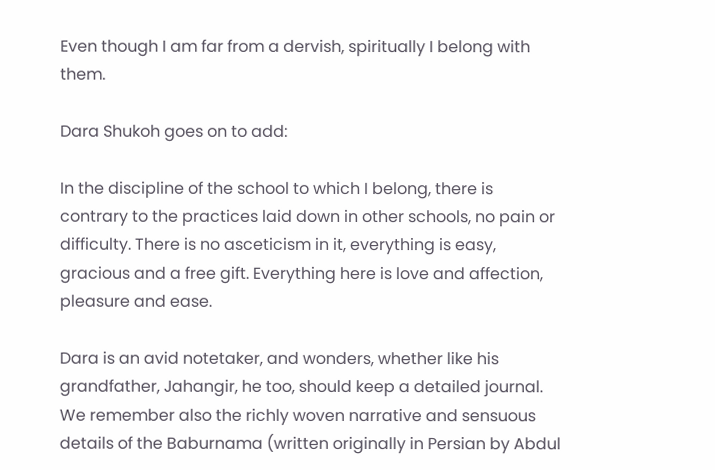Even though I am far from a dervish, spiritually I belong with them.

Dara Shukoh goes on to add:

In the discipline of the school to which I belong, there is  contrary to the practices laid down in other schools, no pain or difficulty. There is no asceticism in it, everything is easy, gracious and a free gift. Everything here is love and affection, pleasure and ease.

Dara is an avid notetaker, and wonders, whether like his grandfather, Jahangir, he too, should keep a detailed journal. We remember also the richly woven narrative and sensuous details of the Baburnama (written originally in Persian by Abdul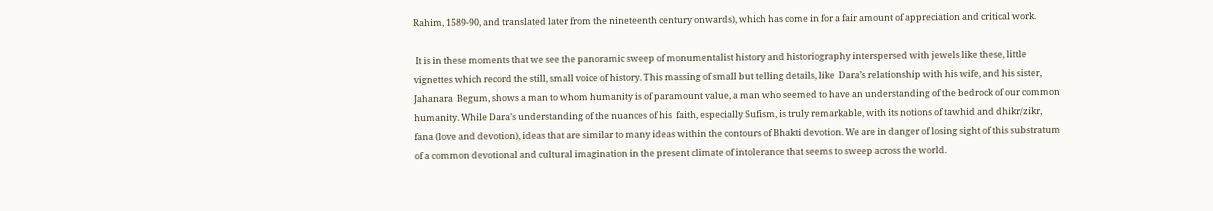Rahim, 1589-90, and translated later from the nineteenth century onwards), which has come in for a fair amount of appreciation and critical work.

 It is in these moments that we see the panoramic sweep of monumentalist history and historiography interspersed with jewels like these, little vignettes which record the still, small voice of history. This massing of small but telling details, like  Dara’s relationship with his wife, and his sister, Jahanara  Begum, shows a man to whom humanity is of paramount value, a man who seemed to have an understanding of the bedrock of our common humanity. While Dara’s understanding of the nuances of his  faith, especially Sufism, is truly remarkable, with its notions of tawhid and dhikr/zikr, fana (love and devotion), ideas that are similar to many ideas within the contours of Bhakti devotion. We are in danger of losing sight of this substratum of a common devotional and cultural imagination in the present climate of intolerance that seems to sweep across the world.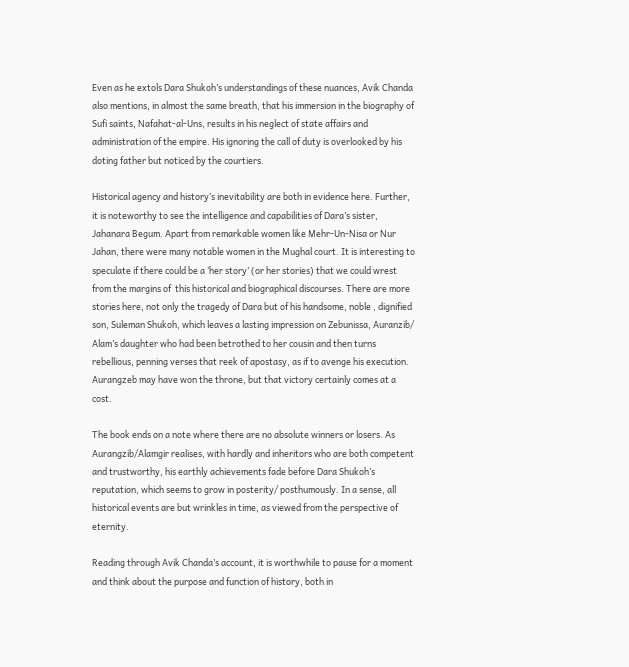Even as he extols Dara Shukoh’s understandings of these nuances, Avik Chanda also mentions, in almost the same breath, that his immersion in the biography of Sufi saints, Nafahat-al-Uns, results in his neglect of state affairs and administration of the empire. His ignoring the call of duty is overlooked by his doting father but noticed by the courtiers.

Historical agency and history’s inevitability are both in evidence here. Further, it is noteworthy to see the intelligence and capabilities of Dara’s sister, Jahanara Begum. Apart from remarkable women like Mehr-Un-Nisa or Nur Jahan, there were many notable women in the Mughal court. It is interesting to speculate if there could be a ‘her story’ (or her stories) that we could wrest from the margins of  this historical and biographical discourses. There are more stories here, not only the tragedy of Dara but of his handsome, noble , dignified son, Suleman Shukoh, which leaves a lasting impression on Zebunissa, Auranzib/ Alam’s daughter who had been betrothed to her cousin and then turns rebellious, penning verses that reek of apostasy, as if to avenge his execution. Aurangzeb may have won the throne, but that victory certainly comes at a cost.

The book ends on a note where there are no absolute winners or losers. As Aurangzib/Alamgir realises, with hardly and inheritors who are both competent and trustworthy, his earthly achievements fade before Dara Shukoh’s reputation, which seems to grow in posterity/ posthumously. In a sense, all historical events are but wrinkles in time, as viewed from the perspective of eternity.

Reading through Avik Chanda’s account, it is worthwhile to pause for a moment and think about the purpose and function of history, both in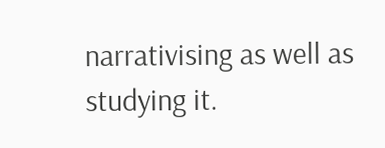narrativising as well as studying it.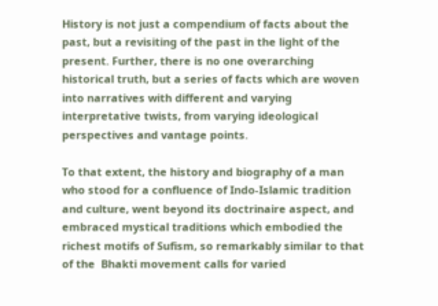History is not just a compendium of facts about the past, but a revisiting of the past in the light of the present. Further, there is no one overarching historical truth, but a series of facts which are woven into narratives with different and varying interpretative twists, from varying ideological perspectives and vantage points.

To that extent, the history and biography of a man who stood for a confluence of Indo-Islamic tradition and culture, went beyond its doctrinaire aspect, and embraced mystical traditions which embodied the richest motifs of Sufism, so remarkably similar to that of the  Bhakti movement calls for varied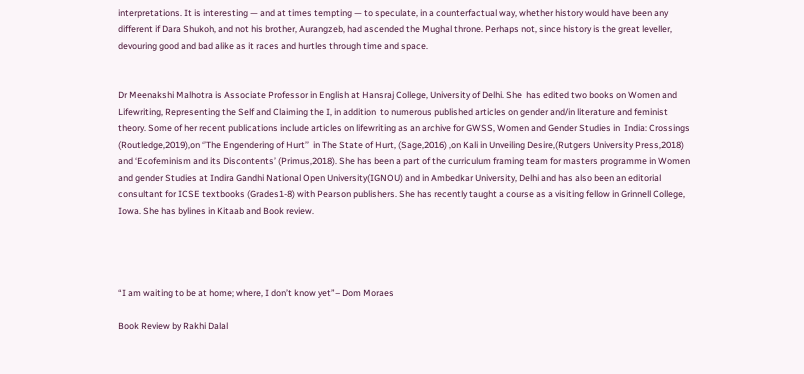interpretations. It is interesting — and at times tempting — to speculate, in a counterfactual way, whether history would have been any different if Dara Shukoh, and not his brother, Aurangzeb, had ascended the Mughal throne. Perhaps not, since history is the great leveller, devouring good and bad alike as it races and hurtles through time and space.


Dr Meenakshi Malhotra is Associate Professor in English at Hansraj College, University of Delhi. She  has edited two books on Women and Lifewriting, Representing the Self and Claiming the I, in addition  to numerous published articles on gender and/in literature and feminist theory. Some of her recent publications include articles on lifewriting as an archive for GWSS, Women and Gender Studies in  India: Crossings (Routledge,2019),on ‘’The Engendering of Hurt’’  in The State of Hurt, (Sage,2016) ,on Kali in Unveiling Desire,(Rutgers University Press,2018) and ‘Ecofeminism and its Discontents’ (Primus,2018). She has been a part of the curriculum framing team for masters programme in Women and gender Studies at Indira Gandhi National Open University(IGNOU) and in Ambedkar University, Delhi and has also been an editorial consultant for ICSE textbooks (Grades1-8) with Pearson publishers. She has recently taught a course as a visiting fellow in Grinnell College, Iowa. She has bylines in Kitaab and Book review.




“I am waiting to be at home; where, I don’t know yet”– Dom Moraes

Book Review by Rakhi Dalal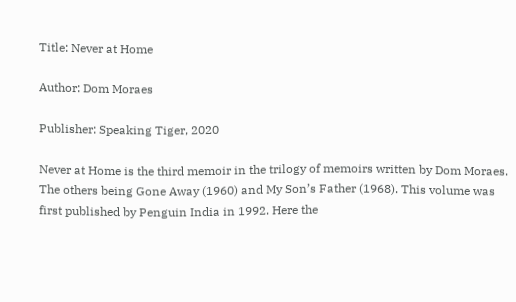Title: Never at Home

Author: Dom Moraes

Publisher: Speaking Tiger, 2020

Never at Home is the third memoir in the trilogy of memoirs written by Dom Moraes. The others being Gone Away (1960) and My Son’s Father (1968). This volume was first published by Penguin India in 1992. Here the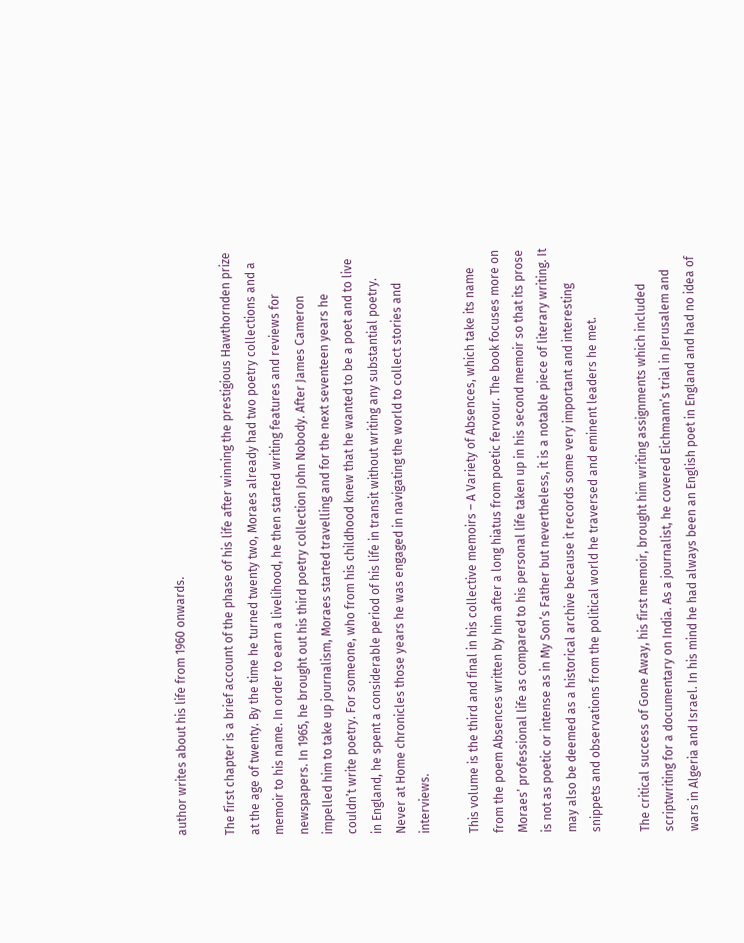author writes about his life from 1960 onwards.

The first chapter is a brief account of the phase of his life after winning the prestigious Hawthornden prize at the age of twenty. By the time he turned twenty two, Moraes already had two poetry collections and a memoir to his name. In order to earn a livelihood, he then started writing features and reviews for newspapers. In 1965, he brought out his third poetry collection John Nobody. After James Cameron impelled him to take up journalism, Moraes started travelling and for the next seventeen years he couldn’t write poetry. For someone, who from his childhood knew that he wanted to be a poet and to live in England, he spent a considerable period of his life in transit without writing any substantial poetry. Never at Home chronicles those years he was engaged in navigating the world to collect stories and interviews.

This volume is the third and final in his collective memoirs – A Variety of Absences, which take its name from the poem Absences written by him after a long hiatus from poetic fervour. The book focuses more on Moraes’ professional life as compared to his personal life taken up in his second memoir so that its prose is not as poetic or intense as in My Son’s Father but nevertheless, it is a notable piece of literary writing. It may also be deemed as a historical archive because it records some very important and interesting snippets and observations from the political world he traversed and eminent leaders he met.

The critical success of Gone Away, his first memoir, brought him writing assignments which included scriptwriting for a documentary on India. As a journalist, he covered Eichmann’s trial in Jerusalem and wars in Algeria and Israel. In his mind he had always been an English poet in England and had no idea of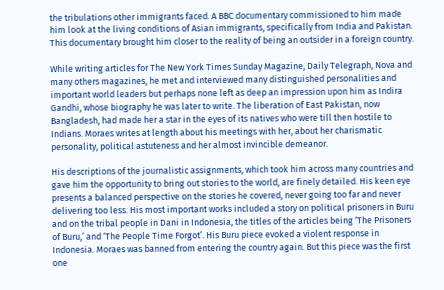the tribulations other immigrants faced. A BBC documentary commissioned to him made him look at the living conditions of Asian immigrants, specifically from India and Pakistan. This documentary brought him closer to the reality of being an outsider in a foreign country.

While writing articles for The New York Times Sunday Magazine, Daily Telegraph, Nova and many others magazines, he met and interviewed many distinguished personalities and important world leaders but perhaps none left as deep an impression upon him as Indira Gandhi, whose biography he was later to write. The liberation of East Pakistan, now Bangladesh, had made her a star in the eyes of its natives who were till then hostile to Indians. Moraes writes at length about his meetings with her, about her charismatic personality, political astuteness and her almost invincible demeanor.

His descriptions of the journalistic assignments, which took him across many countries and gave him the opportunity to bring out stories to the world, are finely detailed. His keen eye presents a balanced perspective on the stories he covered, never going too far and never delivering too less. His most important works included a story on political prisoners in Buru and on the tribal people in Dani in Indonesia, the titles of the articles being ‘The Prisoners of Buru,’ and ‘The People Time Forgot’. His Buru piece evoked a violent response in Indonesia. Moraes was banned from entering the country again. But this piece was the first one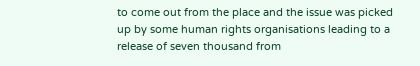to come out from the place and the issue was picked up by some human rights organisations leading to a release of seven thousand from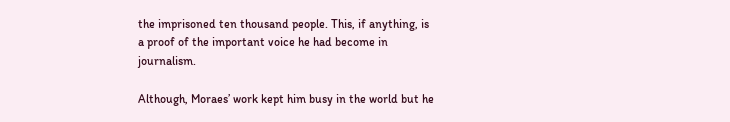the imprisoned ten thousand people. This, if anything, is a proof of the important voice he had become in journalism.

Although, Moraes’ work kept him busy in the world but he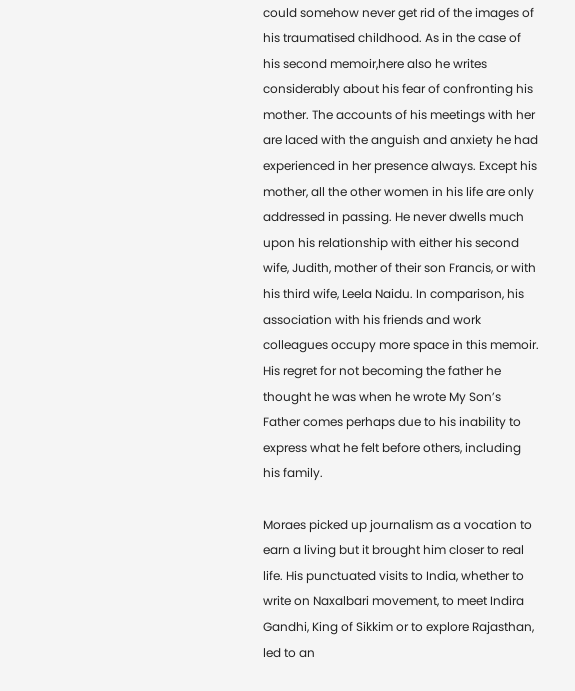could somehow never get rid of the images of his traumatised childhood. As in the case of his second memoir,here also he writes considerably about his fear of confronting his mother. The accounts of his meetings with her are laced with the anguish and anxiety he had experienced in her presence always. Except his mother, all the other women in his life are only addressed in passing. He never dwells much upon his relationship with either his second wife, Judith, mother of their son Francis, or with his third wife, Leela Naidu. In comparison, his association with his friends and work colleagues occupy more space in this memoir. His regret for not becoming the father he thought he was when he wrote My Son’s Father comes perhaps due to his inability to express what he felt before others, including his family.

Moraes picked up journalism as a vocation to earn a living but it brought him closer to real life. His punctuated visits to India, whether to write on Naxalbari movement, to meet Indira Gandhi, King of Sikkim or to explore Rajasthan, led to an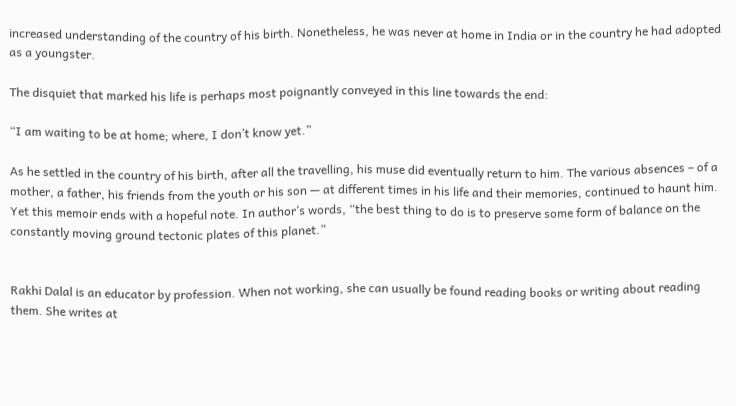increased understanding of the country of his birth. Nonetheless, he was never at home in India or in the country he had adopted as a youngster.

The disquiet that marked his life is perhaps most poignantly conveyed in this line towards the end:

“I am waiting to be at home; where, I don’t know yet.”

As he settled in the country of his birth, after all the travelling, his muse did eventually return to him. The various absences – of a mother, a father, his friends from the youth or his son — at different times in his life and their memories, continued to haunt him. Yet this memoir ends with a hopeful note. In author’s words, “the best thing to do is to preserve some form of balance on the constantly moving ground tectonic plates of this planet.”


Rakhi Dalal is an educator by profession. When not working, she can usually be found reading books or writing about reading them. She writes at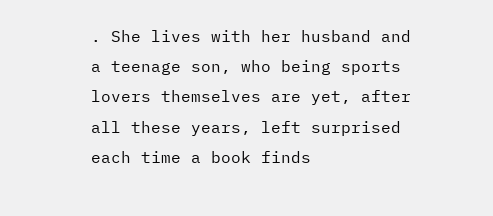. She lives with her husband and a teenage son, who being sports lovers themselves are yet, after all these years, left surprised each time a book finds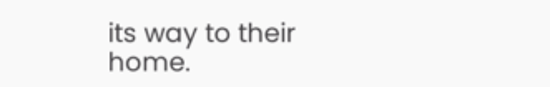its way to their home.